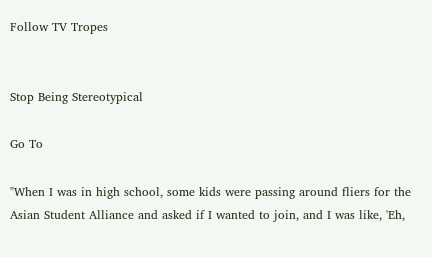Follow TV Tropes


Stop Being Stereotypical

Go To

"When I was in high school, some kids were passing around fliers for the Asian Student Alliance and asked if I wanted to join, and I was like, 'Eh,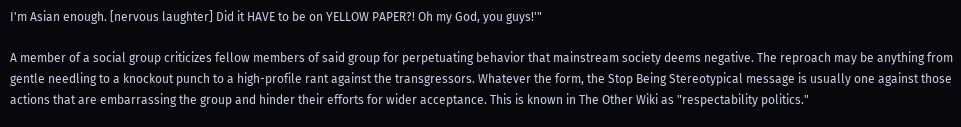I'm Asian enough. [nervous laughter] Did it HAVE to be on YELLOW PAPER?! Oh my God, you guys!'"

A member of a social group criticizes fellow members of said group for perpetuating behavior that mainstream society deems negative. The reproach may be anything from gentle needling to a knockout punch to a high-profile rant against the transgressors. Whatever the form, the Stop Being Stereotypical message is usually one against those actions that are embarrassing the group and hinder their efforts for wider acceptance. This is known in The Other Wiki as "respectability politics."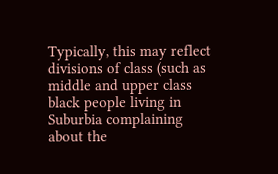Typically, this may reflect divisions of class (such as middle and upper class black people living in Suburbia complaining about the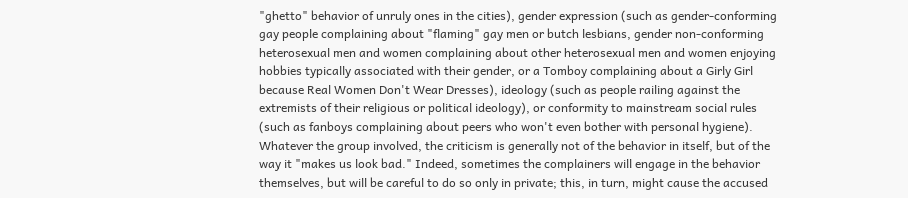"ghetto" behavior of unruly ones in the cities), gender expression (such as gender-conforming gay people complaining about "flaming" gay men or butch lesbians, gender non-conforming heterosexual men and women complaining about other heterosexual men and women enjoying hobbies typically associated with their gender, or a Tomboy complaining about a Girly Girl because Real Women Don't Wear Dresses), ideology (such as people railing against the extremists of their religious or political ideology), or conformity to mainstream social rules (such as fanboys complaining about peers who won't even bother with personal hygiene). Whatever the group involved, the criticism is generally not of the behavior in itself, but of the way it "makes us look bad." Indeed, sometimes the complainers will engage in the behavior themselves, but will be careful to do so only in private; this, in turn, might cause the accused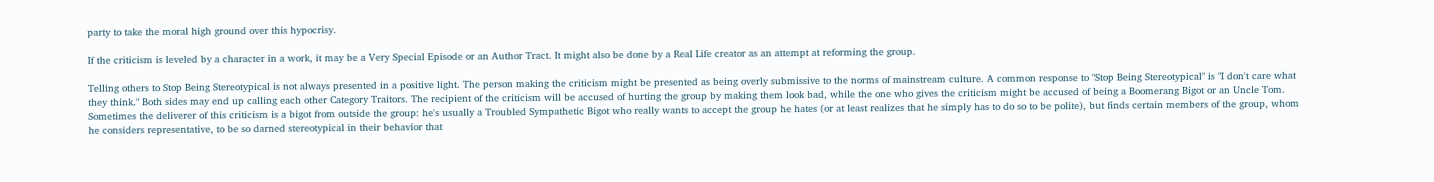party to take the moral high ground over this hypocrisy.

If the criticism is leveled by a character in a work, it may be a Very Special Episode or an Author Tract. It might also be done by a Real Life creator as an attempt at reforming the group.

Telling others to Stop Being Stereotypical is not always presented in a positive light. The person making the criticism might be presented as being overly submissive to the norms of mainstream culture. A common response to "Stop Being Stereotypical" is "I don't care what they think." Both sides may end up calling each other Category Traitors. The recipient of the criticism will be accused of hurting the group by making them look bad, while the one who gives the criticism might be accused of being a Boomerang Bigot or an Uncle Tom. Sometimes the deliverer of this criticism is a bigot from outside the group: he's usually a Troubled Sympathetic Bigot who really wants to accept the group he hates (or at least realizes that he simply has to do so to be polite), but finds certain members of the group, whom he considers representative, to be so darned stereotypical in their behavior that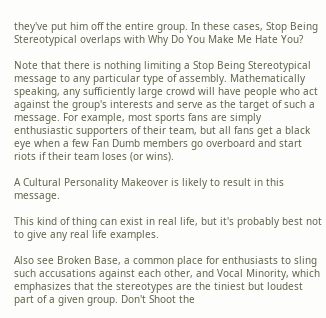they've put him off the entire group. In these cases, Stop Being Stereotypical overlaps with Why Do You Make Me Hate You?

Note that there is nothing limiting a Stop Being Stereotypical message to any particular type of assembly. Mathematically speaking, any sufficiently large crowd will have people who act against the group's interests and serve as the target of such a message. For example, most sports fans are simply enthusiastic supporters of their team, but all fans get a black eye when a few Fan Dumb members go overboard and start riots if their team loses (or wins).

A Cultural Personality Makeover is likely to result in this message.

This kind of thing can exist in real life, but it's probably best not to give any real life examples.

Also see Broken Base, a common place for enthusiasts to sling such accusations against each other, and Vocal Minority, which emphasizes that the stereotypes are the tiniest but loudest part of a given group. Don't Shoot the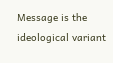Message is the ideological variant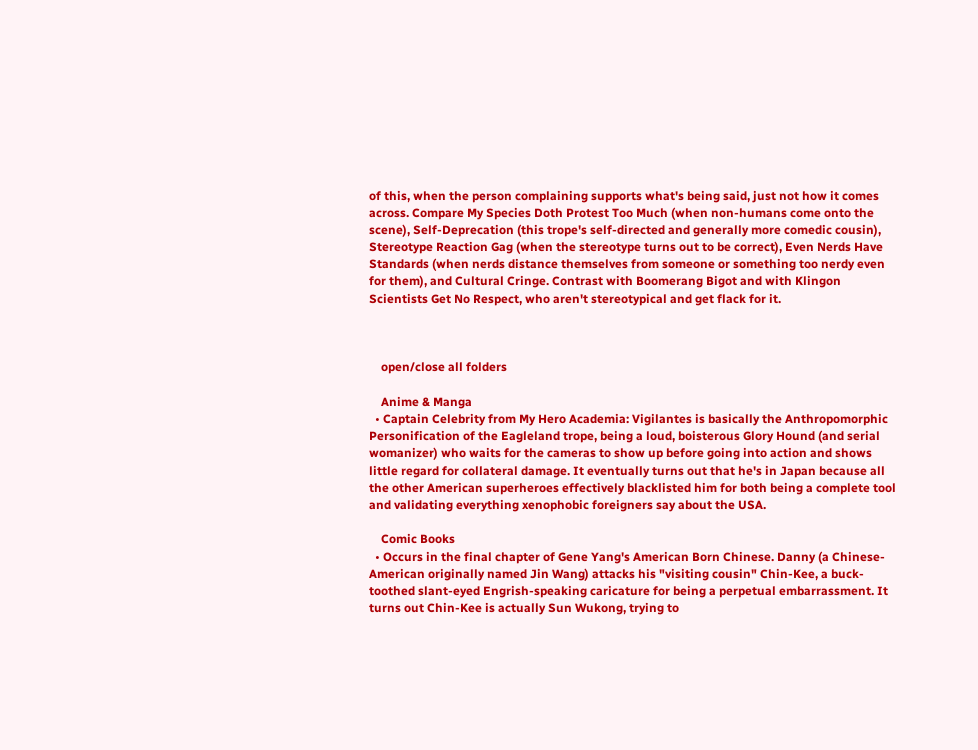of this, when the person complaining supports what's being said, just not how it comes across. Compare My Species Doth Protest Too Much (when non-humans come onto the scene), Self-Deprecation (this trope's self-directed and generally more comedic cousin), Stereotype Reaction Gag (when the stereotype turns out to be correct), Even Nerds Have Standards (when nerds distance themselves from someone or something too nerdy even for them), and Cultural Cringe. Contrast with Boomerang Bigot and with Klingon Scientists Get No Respect, who aren't stereotypical and get flack for it.



    open/close all folders

    Anime & Manga
  • Captain Celebrity from My Hero Academia: Vigilantes is basically the Anthropomorphic Personification of the Eagleland trope, being a loud, boisterous Glory Hound (and serial womanizer) who waits for the cameras to show up before going into action and shows little regard for collateral damage. It eventually turns out that he's in Japan because all the other American superheroes effectively blacklisted him for both being a complete tool and validating everything xenophobic foreigners say about the USA.

    Comic Books
  • Occurs in the final chapter of Gene Yang's American Born Chinese. Danny (a Chinese-American originally named Jin Wang) attacks his "visiting cousin" Chin-Kee, a buck-toothed slant-eyed Engrish-speaking caricature for being a perpetual embarrassment. It turns out Chin-Kee is actually Sun Wukong, trying to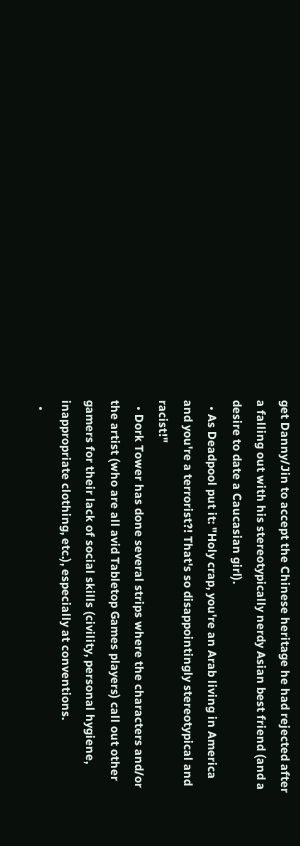get Danny/Jin to accept the Chinese heritage he had rejected after a falling out with his stereotypically nerdy Asian best friend (and a desire to date a Caucasian girl).
  • As Deadpool put it: "Holy crap, you're an Arab living in America and you're a terrorist?! That's so disappointingly stereotypical and racist!"
  • Dork Tower has done several strips where the characters and/or the artist (who are all avid Tabletop Games players) call out other gamers for their lack of social skills (civility, personal hygiene, inappropriate clothing, etc.), especially at conventions.
  •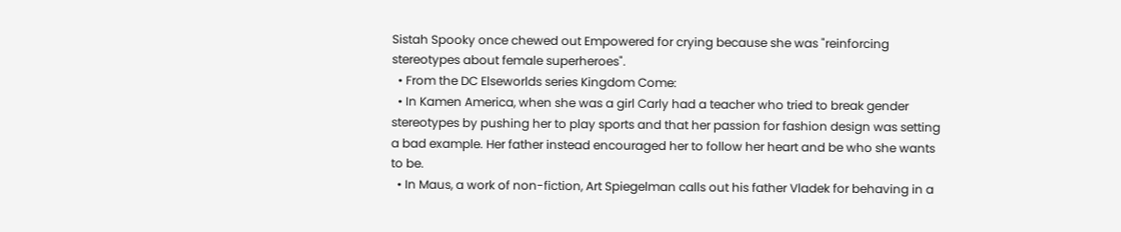Sistah Spooky once chewed out Empowered for crying because she was "reinforcing stereotypes about female superheroes".
  • From the DC Elseworlds series Kingdom Come:
  • In Kamen America, when she was a girl Carly had a teacher who tried to break gender stereotypes by pushing her to play sports and that her passion for fashion design was setting a bad example. Her father instead encouraged her to follow her heart and be who she wants to be.
  • In Maus, a work of non-fiction, Art Spiegelman calls out his father Vladek for behaving in a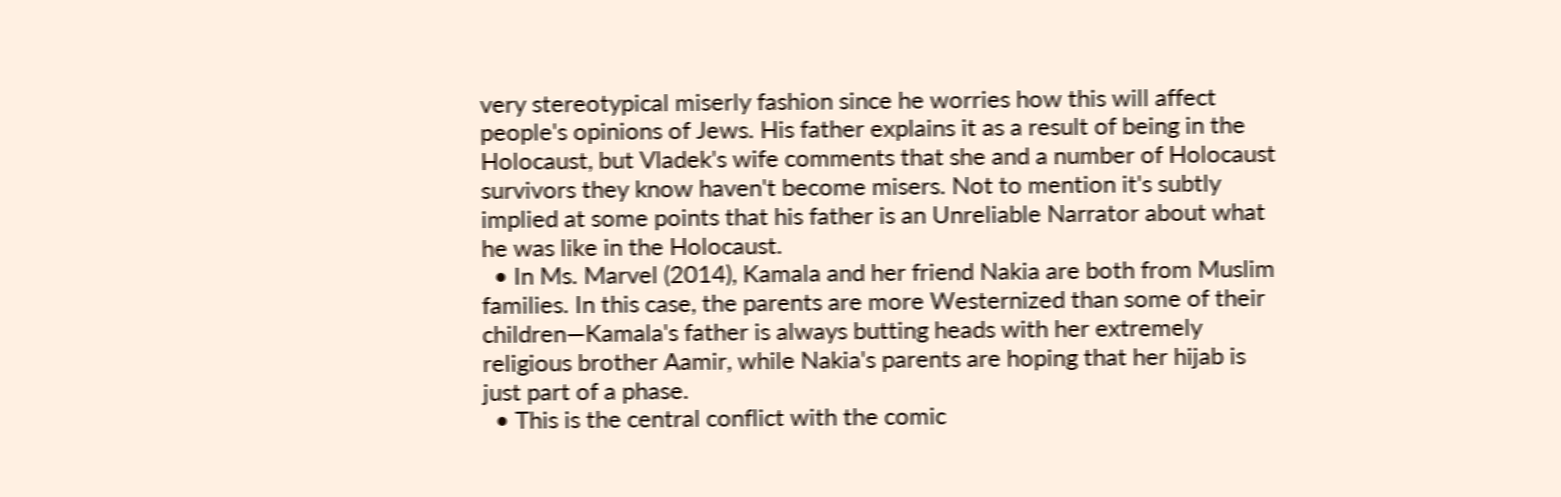very stereotypical miserly fashion since he worries how this will affect people's opinions of Jews. His father explains it as a result of being in the Holocaust, but Vladek's wife comments that she and a number of Holocaust survivors they know haven't become misers. Not to mention it's subtly implied at some points that his father is an Unreliable Narrator about what he was like in the Holocaust.
  • In Ms. Marvel (2014), Kamala and her friend Nakia are both from Muslim families. In this case, the parents are more Westernized than some of their children—Kamala's father is always butting heads with her extremely religious brother Aamir, while Nakia's parents are hoping that her hijab is just part of a phase.
  • This is the central conflict with the comic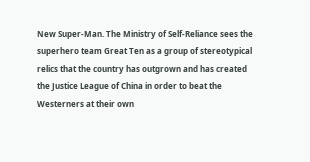New Super-Man. The Ministry of Self-Reliance sees the superhero team Great Ten as a group of stereotypical relics that the country has outgrown and has created the Justice League of China in order to beat the Westerners at their own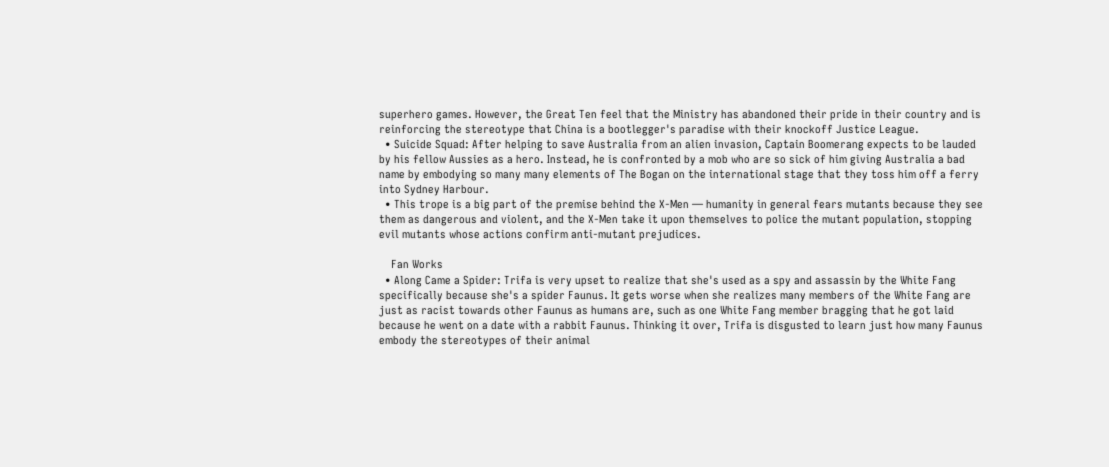superhero games. However, the Great Ten feel that the Ministry has abandoned their pride in their country and is reinforcing the stereotype that China is a bootlegger's paradise with their knockoff Justice League.
  • Suicide Squad: After helping to save Australia from an alien invasion, Captain Boomerang expects to be lauded by his fellow Aussies as a hero. Instead, he is confronted by a mob who are so sick of him giving Australia a bad name by embodying so many many elements of The Bogan on the international stage that they toss him off a ferry into Sydney Harbour.
  • This trope is a big part of the premise behind the X-Men — humanity in general fears mutants because they see them as dangerous and violent, and the X-Men take it upon themselves to police the mutant population, stopping evil mutants whose actions confirm anti-mutant prejudices.

    Fan Works
  • Along Came a Spider: Trifa is very upset to realize that she's used as a spy and assassin by the White Fang specifically because she's a spider Faunus. It gets worse when she realizes many members of the White Fang are just as racist towards other Faunus as humans are, such as one White Fang member bragging that he got laid because he went on a date with a rabbit Faunus. Thinking it over, Trifa is disgusted to learn just how many Faunus embody the stereotypes of their animal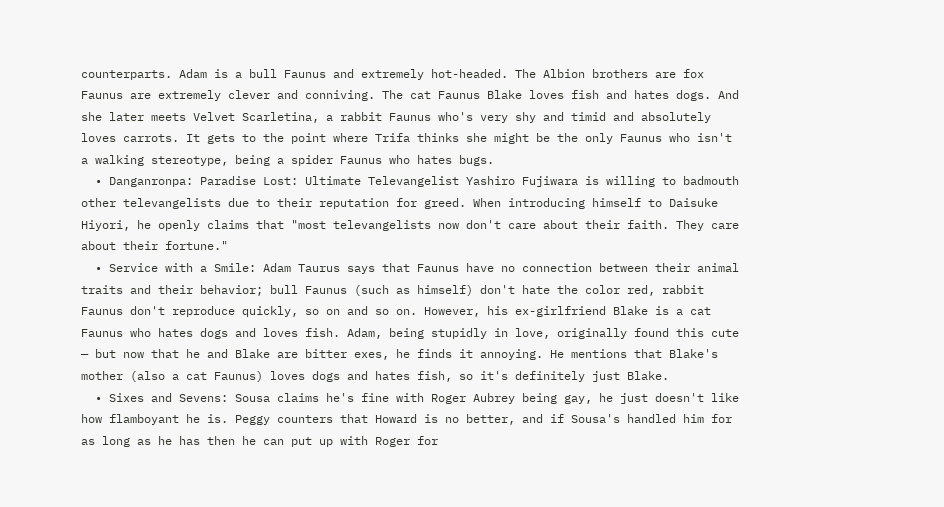counterparts. Adam is a bull Faunus and extremely hot-headed. The Albion brothers are fox Faunus are extremely clever and conniving. The cat Faunus Blake loves fish and hates dogs. And she later meets Velvet Scarletina, a rabbit Faunus who's very shy and timid and absolutely loves carrots. It gets to the point where Trifa thinks she might be the only Faunus who isn't a walking stereotype, being a spider Faunus who hates bugs.
  • Danganronpa: Paradise Lost: Ultimate Televangelist Yashiro Fujiwara is willing to badmouth other televangelists due to their reputation for greed. When introducing himself to Daisuke Hiyori, he openly claims that "most televangelists now don't care about their faith. They care about their fortune."
  • Service with a Smile: Adam Taurus says that Faunus have no connection between their animal traits and their behavior; bull Faunus (such as himself) don't hate the color red, rabbit Faunus don't reproduce quickly, so on and so on. However, his ex-girlfriend Blake is a cat Faunus who hates dogs and loves fish. Adam, being stupidly in love, originally found this cute — but now that he and Blake are bitter exes, he finds it annoying. He mentions that Blake's mother (also a cat Faunus) loves dogs and hates fish, so it's definitely just Blake.
  • Sixes and Sevens: Sousa claims he's fine with Roger Aubrey being gay, he just doesn't like how flamboyant he is. Peggy counters that Howard is no better, and if Sousa's handled him for as long as he has then he can put up with Roger for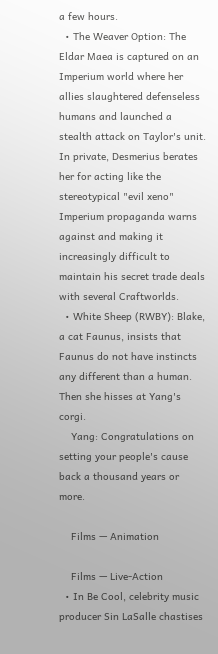a few hours.
  • The Weaver Option: The Eldar Maea is captured on an Imperium world where her allies slaughtered defenseless humans and launched a stealth attack on Taylor's unit. In private, Desmerius berates her for acting like the stereotypical "evil xeno" Imperium propaganda warns against and making it increasingly difficult to maintain his secret trade deals with several Craftworlds.
  • White Sheep (RWBY): Blake, a cat Faunus, insists that Faunus do not have instincts any different than a human. Then she hisses at Yang's corgi.
    Yang: Congratulations on setting your people's cause back a thousand years or more.

    Films — Animation

    Films — Live-Action
  • In Be Cool, celebrity music producer Sin LaSalle chastises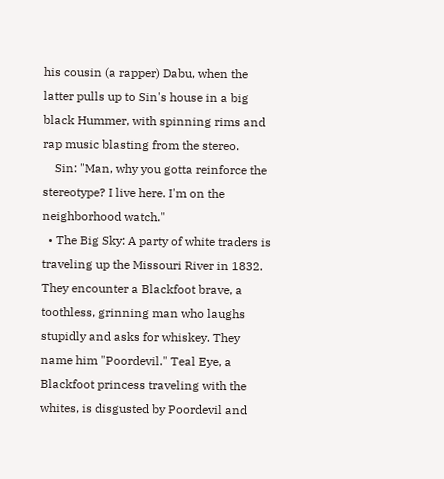his cousin (a rapper) Dabu, when the latter pulls up to Sin's house in a big black Hummer, with spinning rims and rap music blasting from the stereo.
    Sin: "Man, why you gotta reinforce the stereotype? I live here. I'm on the neighborhood watch."
  • The Big Sky: A party of white traders is traveling up the Missouri River in 1832. They encounter a Blackfoot brave, a toothless, grinning man who laughs stupidly and asks for whiskey. They name him "Poordevil." Teal Eye, a Blackfoot princess traveling with the whites, is disgusted by Poordevil and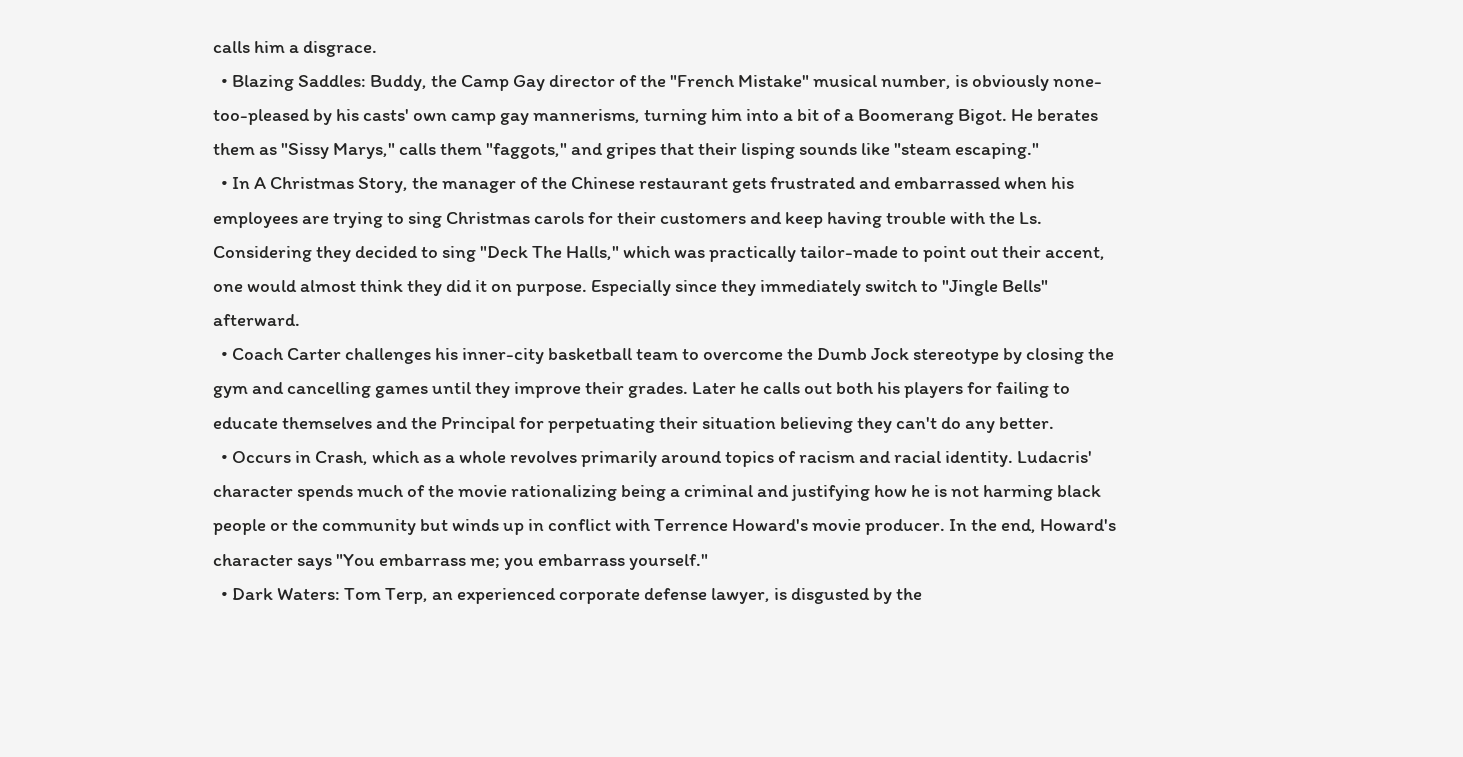calls him a disgrace.
  • Blazing Saddles: Buddy, the Camp Gay director of the "French Mistake" musical number, is obviously none-too-pleased by his casts' own camp gay mannerisms, turning him into a bit of a Boomerang Bigot. He berates them as "Sissy Marys," calls them "faggots," and gripes that their lisping sounds like "steam escaping."
  • In A Christmas Story, the manager of the Chinese restaurant gets frustrated and embarrassed when his employees are trying to sing Christmas carols for their customers and keep having trouble with the Ls. Considering they decided to sing "Deck The Halls," which was practically tailor-made to point out their accent, one would almost think they did it on purpose. Especially since they immediately switch to "Jingle Bells" afterward.
  • Coach Carter challenges his inner-city basketball team to overcome the Dumb Jock stereotype by closing the gym and cancelling games until they improve their grades. Later he calls out both his players for failing to educate themselves and the Principal for perpetuating their situation believing they can't do any better.
  • Occurs in Crash, which as a whole revolves primarily around topics of racism and racial identity. Ludacris' character spends much of the movie rationalizing being a criminal and justifying how he is not harming black people or the community but winds up in conflict with Terrence Howard's movie producer. In the end, Howard's character says "You embarrass me; you embarrass yourself."
  • Dark Waters: Tom Terp, an experienced corporate defense lawyer, is disgusted by the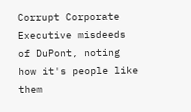Corrupt Corporate Executive misdeeds of DuPont, noting how it's people like them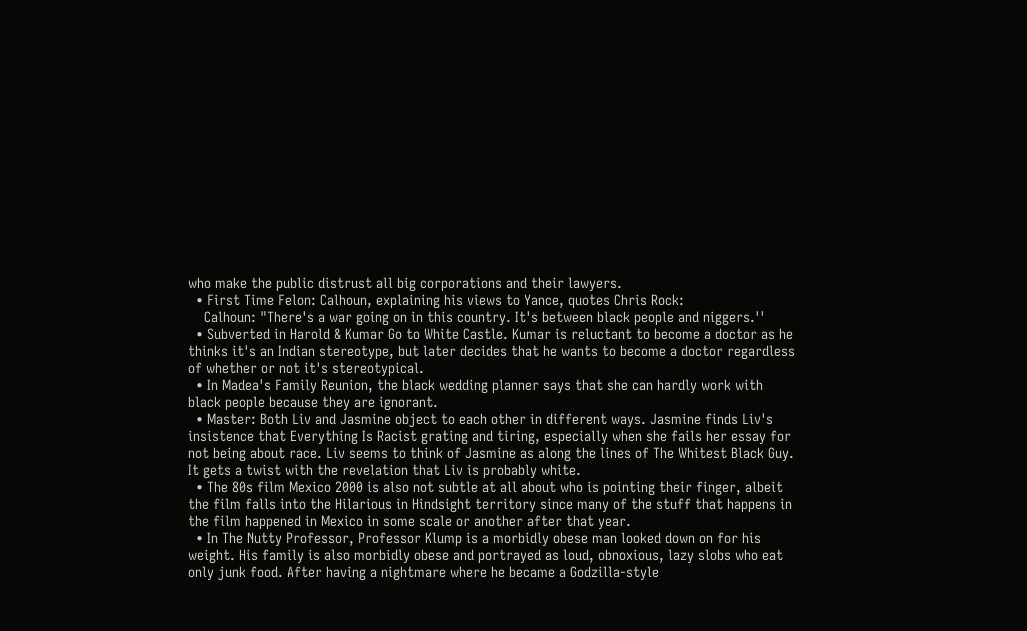who make the public distrust all big corporations and their lawyers.
  • First Time Felon: Calhoun, explaining his views to Yance, quotes Chris Rock:
    Calhoun: "There's a war going on in this country. It's between black people and niggers.''
  • Subverted in Harold & Kumar Go to White Castle. Kumar is reluctant to become a doctor as he thinks it's an Indian stereotype, but later decides that he wants to become a doctor regardless of whether or not it's stereotypical.
  • In Madea's Family Reunion, the black wedding planner says that she can hardly work with black people because they are ignorant.
  • Master: Both Liv and Jasmine object to each other in different ways. Jasmine finds Liv's insistence that Everything Is Racist grating and tiring, especially when she fails her essay for not being about race. Liv seems to think of Jasmine as along the lines of The Whitest Black Guy. It gets a twist with the revelation that Liv is probably white.
  • The 80s film Mexico 2000 is also not subtle at all about who is pointing their finger, albeit the film falls into the Hilarious in Hindsight territory since many of the stuff that happens in the film happened in Mexico in some scale or another after that year.
  • In The Nutty Professor, Professor Klump is a morbidly obese man looked down on for his weight. His family is also morbidly obese and portrayed as loud, obnoxious, lazy slobs who eat only junk food. After having a nightmare where he became a Godzilla-style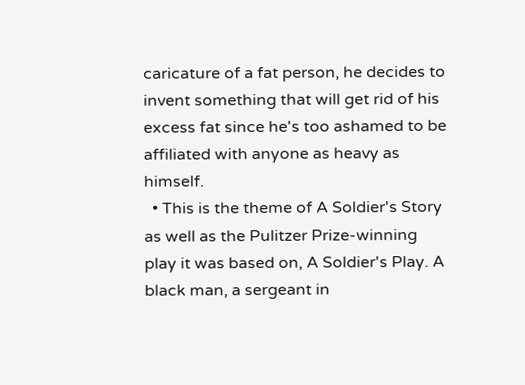caricature of a fat person, he decides to invent something that will get rid of his excess fat since he's too ashamed to be affiliated with anyone as heavy as himself.
  • This is the theme of A Soldier's Story as well as the Pulitzer Prize-winning play it was based on, A Soldier's Play. A black man, a sergeant in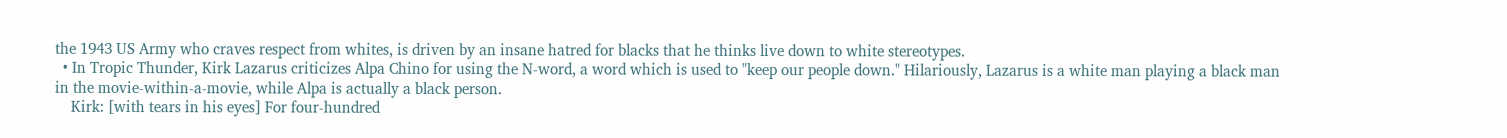the 1943 US Army who craves respect from whites, is driven by an insane hatred for blacks that he thinks live down to white stereotypes.
  • In Tropic Thunder, Kirk Lazarus criticizes Alpa Chino for using the N-word, a word which is used to "keep our people down." Hilariously, Lazarus is a white man playing a black man in the movie-within-a-movie, while Alpa is actually a black person.
    Kirk: [with tears in his eyes] For four-hundred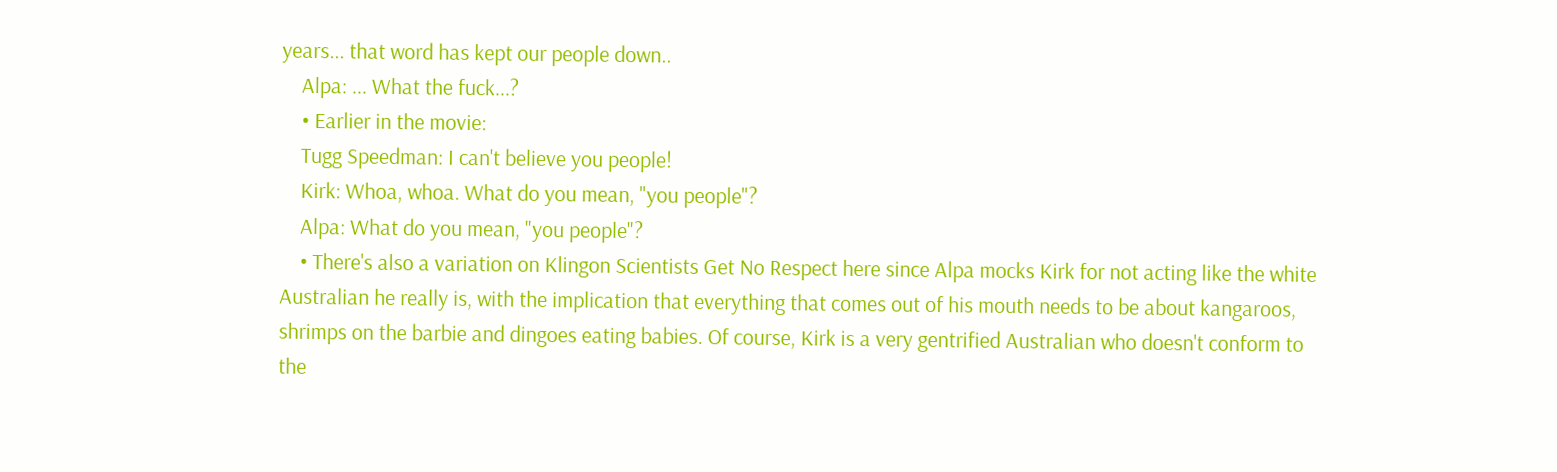years... that word has kept our people down..
    Alpa: ... What the fuck...?
    • Earlier in the movie:
    Tugg Speedman: I can't believe you people!
    Kirk: Whoa, whoa. What do you mean, "you people"?
    Alpa: What do you mean, "you people"?
    • There's also a variation on Klingon Scientists Get No Respect here since Alpa mocks Kirk for not acting like the white Australian he really is, with the implication that everything that comes out of his mouth needs to be about kangaroos, shrimps on the barbie and dingoes eating babies. Of course, Kirk is a very gentrified Australian who doesn't conform to the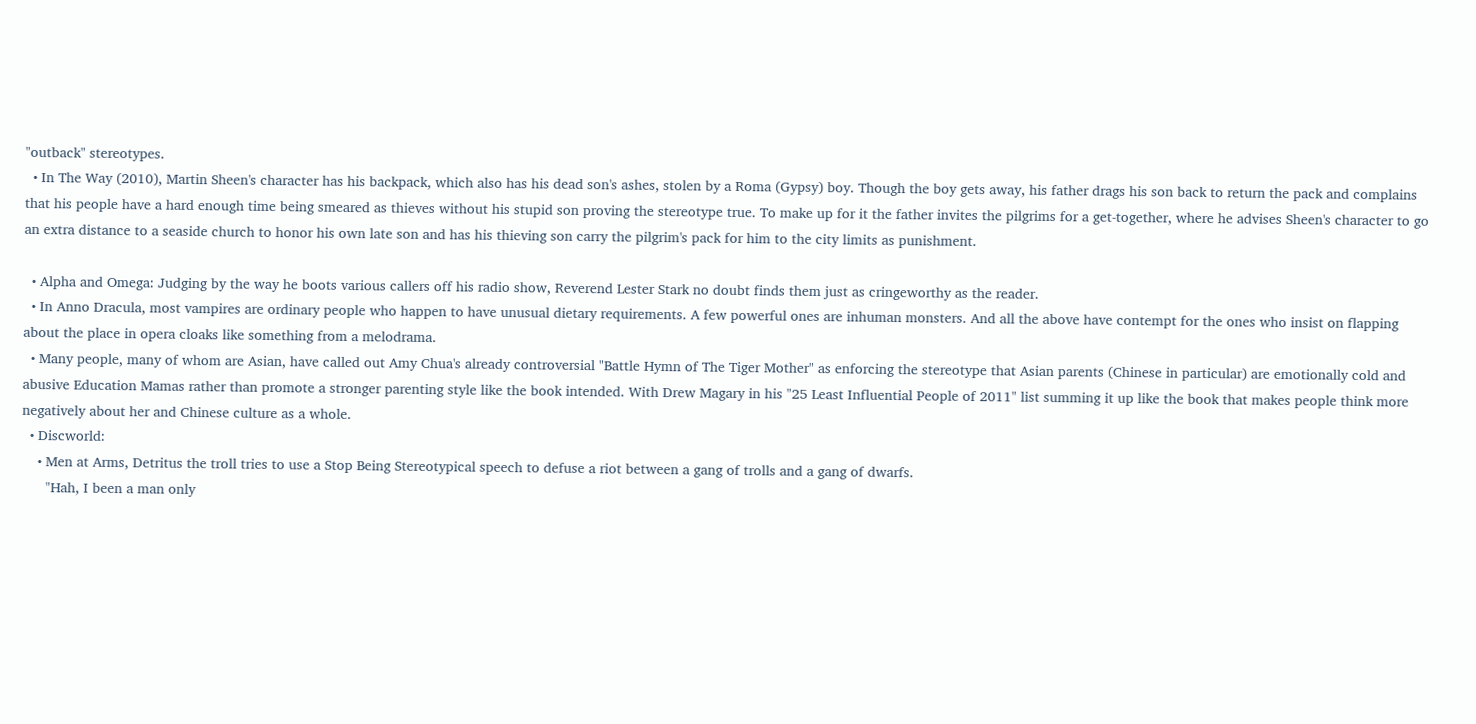"outback" stereotypes.
  • In The Way (2010), Martin Sheen's character has his backpack, which also has his dead son's ashes, stolen by a Roma (Gypsy) boy. Though the boy gets away, his father drags his son back to return the pack and complains that his people have a hard enough time being smeared as thieves without his stupid son proving the stereotype true. To make up for it the father invites the pilgrims for a get-together, where he advises Sheen's character to go an extra distance to a seaside church to honor his own late son and has his thieving son carry the pilgrim's pack for him to the city limits as punishment.

  • Alpha and Omega: Judging by the way he boots various callers off his radio show, Reverend Lester Stark no doubt finds them just as cringeworthy as the reader.
  • In Anno Dracula, most vampires are ordinary people who happen to have unusual dietary requirements. A few powerful ones are inhuman monsters. And all the above have contempt for the ones who insist on flapping about the place in opera cloaks like something from a melodrama.
  • Many people, many of whom are Asian, have called out Amy Chua's already controversial "Battle Hymn of The Tiger Mother" as enforcing the stereotype that Asian parents (Chinese in particular) are emotionally cold and abusive Education Mamas rather than promote a stronger parenting style like the book intended. With Drew Magary in his "25 Least Influential People of 2011" list summing it up like the book that makes people think more negatively about her and Chinese culture as a whole.
  • Discworld:
    • Men at Arms, Detritus the troll tries to use a Stop Being Stereotypical speech to defuse a riot between a gang of trolls and a gang of dwarfs.
      "Hah, I been a man only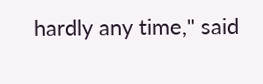hardly any time," said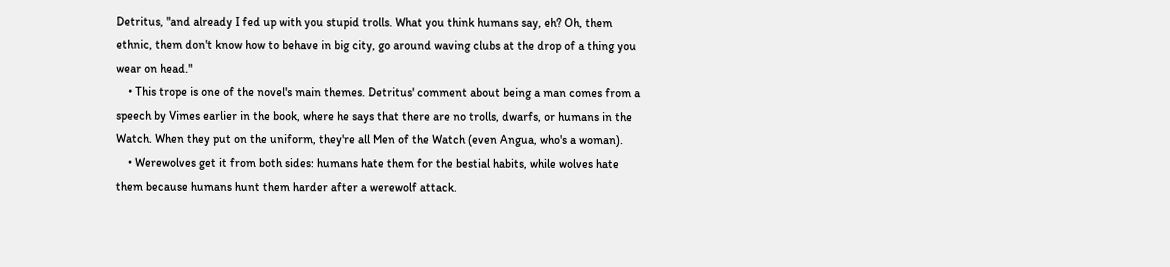Detritus, "and already I fed up with you stupid trolls. What you think humans say, eh? Oh, them ethnic, them don't know how to behave in big city, go around waving clubs at the drop of a thing you wear on head."
    • This trope is one of the novel's main themes. Detritus' comment about being a man comes from a speech by Vimes earlier in the book, where he says that there are no trolls, dwarfs, or humans in the Watch. When they put on the uniform, they're all Men of the Watch (even Angua, who's a woman).
    • Werewolves get it from both sides: humans hate them for the bestial habits, while wolves hate them because humans hunt them harder after a werewolf attack.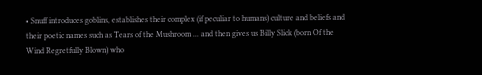• Snuff introduces goblins, establishes their complex (if peculiar to humans) culture and beliefs and their poetic names such as Tears of the Mushroom ... and then gives us Billy Slick (born Of the Wind Regretfully Blown) who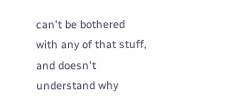can't be bothered with any of that stuff, and doesn't understand why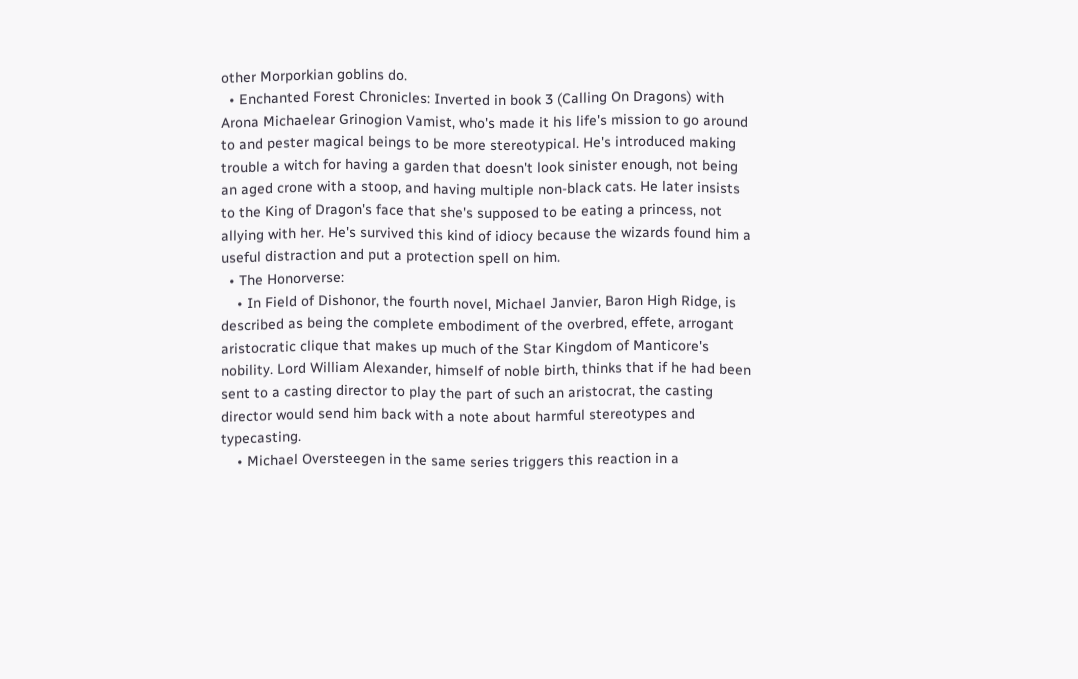other Morporkian goblins do.
  • Enchanted Forest Chronicles: Inverted in book 3 (Calling On Dragons) with Arona Michaelear Grinogion Vamist, who's made it his life's mission to go around to and pester magical beings to be more stereotypical. He's introduced making trouble a witch for having a garden that doesn't look sinister enough, not being an aged crone with a stoop, and having multiple non-black cats. He later insists to the King of Dragon's face that she's supposed to be eating a princess, not allying with her. He's survived this kind of idiocy because the wizards found him a useful distraction and put a protection spell on him.
  • The Honorverse:
    • In Field of Dishonor, the fourth novel, Michael Janvier, Baron High Ridge, is described as being the complete embodiment of the overbred, effete, arrogant aristocratic clique that makes up much of the Star Kingdom of Manticore's nobility. Lord William Alexander, himself of noble birth, thinks that if he had been sent to a casting director to play the part of such an aristocrat, the casting director would send him back with a note about harmful stereotypes and typecasting.
    • Michael Oversteegen in the same series triggers this reaction in a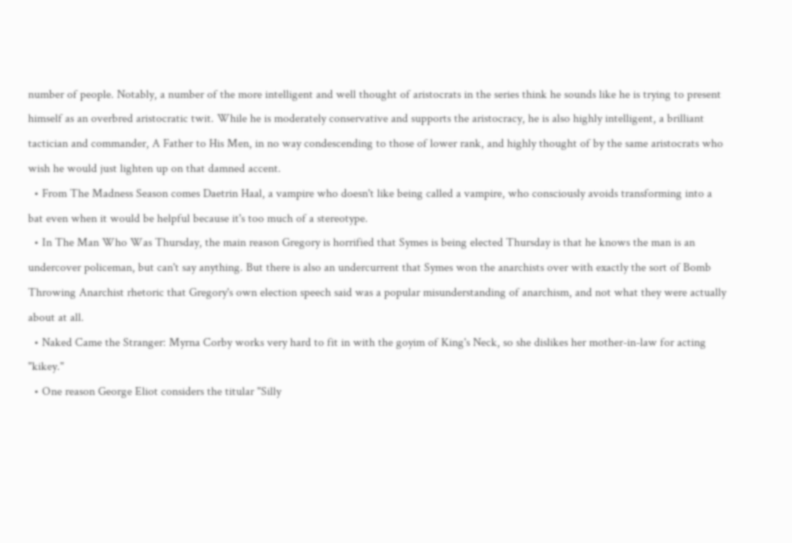number of people. Notably, a number of the more intelligent and well thought of aristocrats in the series think he sounds like he is trying to present himself as an overbred aristocratic twit. While he is moderately conservative and supports the aristocracy, he is also highly intelligent, a brilliant tactician and commander, A Father to His Men, in no way condescending to those of lower rank, and highly thought of by the same aristocrats who wish he would just lighten up on that damned accent.
  • From The Madness Season comes Daetrin Haal, a vampire who doesn't like being called a vampire, who consciously avoids transforming into a bat even when it would be helpful because it's too much of a stereotype.
  • In The Man Who Was Thursday, the main reason Gregory is horrified that Symes is being elected Thursday is that he knows the man is an undercover policeman, but can't say anything. But there is also an undercurrent that Symes won the anarchists over with exactly the sort of Bomb Throwing Anarchist rhetoric that Gregory's own election speech said was a popular misunderstanding of anarchism, and not what they were actually about at all.
  • Naked Came the Stranger: Myrna Corby works very hard to fit in with the goyim of King's Neck, so she dislikes her mother-in-law for acting "kikey."
  • One reason George Eliot considers the titular "Silly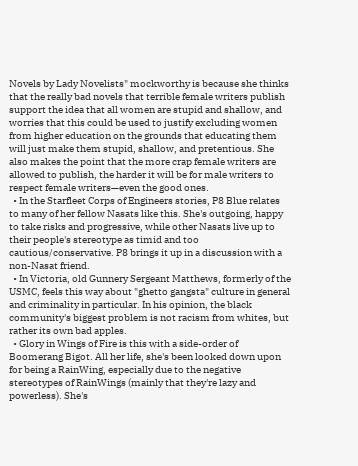Novels by Lady Novelists" mockworthy is because she thinks that the really bad novels that terrible female writers publish support the idea that all women are stupid and shallow, and worries that this could be used to justify excluding women from higher education on the grounds that educating them will just make them stupid, shallow, and pretentious. She also makes the point that the more crap female writers are allowed to publish, the harder it will be for male writers to respect female writers—even the good ones.
  • In the Starfleet Corps of Engineers stories, P8 Blue relates to many of her fellow Nasats like this. She's outgoing, happy to take risks and progressive, while other Nasats live up to their people's stereotype as timid and too cautious/conservative. P8 brings it up in a discussion with a non-Nasat friend.
  • In Victoria, old Gunnery Sergeant Matthews, formerly of the USMC, feels this way about "ghetto gangsta" culture in general and criminality in particular. In his opinion, the black community's biggest problem is not racism from whites, but rather its own bad apples.
  • Glory in Wings of Fire is this with a side-order of Boomerang Bigot. All her life, she's been looked down upon for being a RainWing, especially due to the negative stereotypes of RainWings (mainly that they're lazy and powerless). She's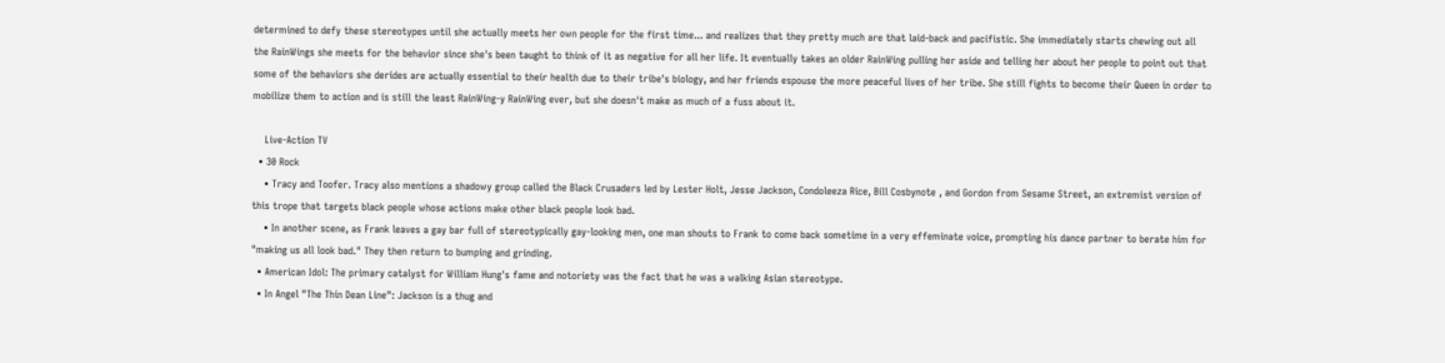determined to defy these stereotypes until she actually meets her own people for the first time... and realizes that they pretty much are that laid-back and pacifistic. She immediately starts chewing out all the RainWings she meets for the behavior since she's been taught to think of it as negative for all her life. It eventually takes an older RainWing pulling her aside and telling her about her people to point out that some of the behaviors she derides are actually essential to their health due to their tribe's biology, and her friends espouse the more peaceful lives of her tribe. She still fights to become their Queen in order to mobilize them to action and is still the least RainWing-y RainWing ever, but she doesn't make as much of a fuss about it.

    Live-Action TV
  • 30 Rock
    • Tracy and Toofer. Tracy also mentions a shadowy group called the Black Crusaders led by Lester Holt, Jesse Jackson, Condoleeza Rice, Bill Cosbynote , and Gordon from Sesame Street, an extremist version of this trope that targets black people whose actions make other black people look bad.
    • In another scene, as Frank leaves a gay bar full of stereotypically gay-looking men, one man shouts to Frank to come back sometime in a very effeminate voice, prompting his dance partner to berate him for "making us all look bad." They then return to bumping and grinding.
  • American Idol: The primary catalyst for William Hung's fame and notoriety was the fact that he was a walking Asian stereotype.
  • In Angel "The Thin Dean Line": Jackson is a thug and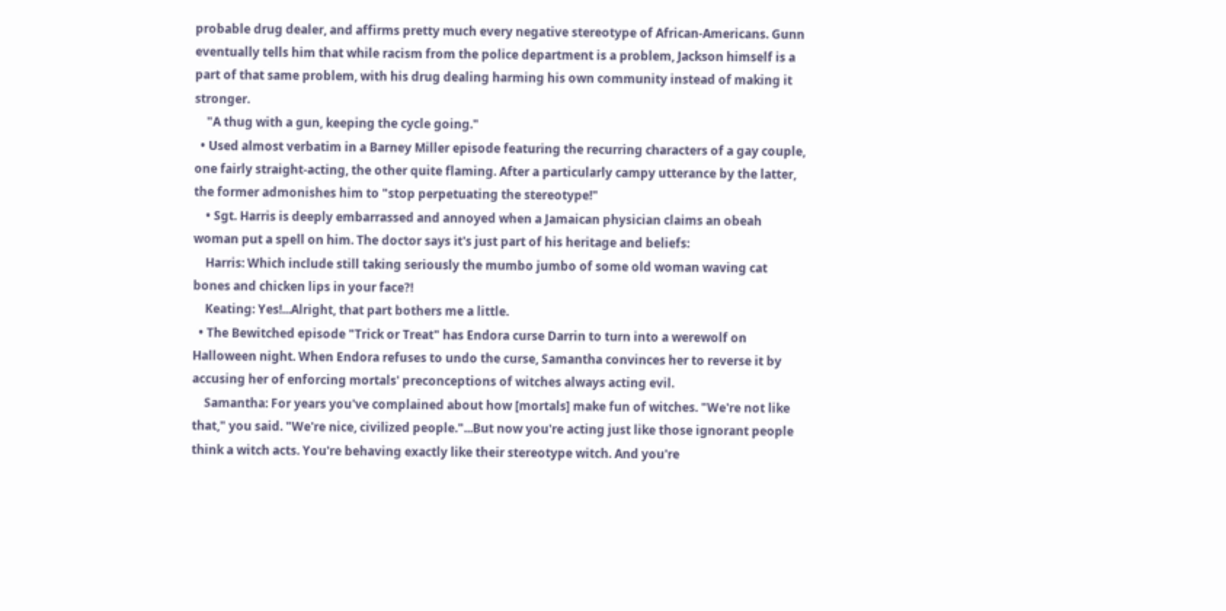probable drug dealer, and affirms pretty much every negative stereotype of African-Americans. Gunn eventually tells him that while racism from the police department is a problem, Jackson himself is a part of that same problem, with his drug dealing harming his own community instead of making it stronger.
    "A thug with a gun, keeping the cycle going."
  • Used almost verbatim in a Barney Miller episode featuring the recurring characters of a gay couple, one fairly straight-acting, the other quite flaming. After a particularly campy utterance by the latter, the former admonishes him to "stop perpetuating the stereotype!"
    • Sgt. Harris is deeply embarrassed and annoyed when a Jamaican physician claims an obeah woman put a spell on him. The doctor says it's just part of his heritage and beliefs:
    Harris: Which include still taking seriously the mumbo jumbo of some old woman waving cat bones and chicken lips in your face?!
    Keating: Yes!...Alright, that part bothers me a little.
  • The Bewitched episode "Trick or Treat" has Endora curse Darrin to turn into a werewolf on Halloween night. When Endora refuses to undo the curse, Samantha convinces her to reverse it by accusing her of enforcing mortals' preconceptions of witches always acting evil.
    Samantha: For years you've complained about how [mortals] make fun of witches. "We're not like that," you said. "We're nice, civilized people."...But now you're acting just like those ignorant people think a witch acts. You're behaving exactly like their stereotype witch. And you're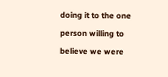doing it to the one person willing to believe we were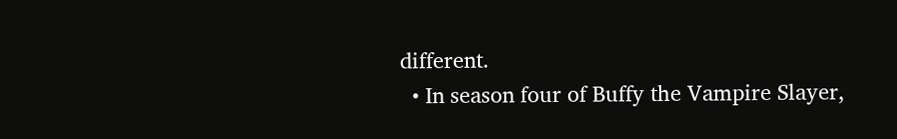different.
  • In season four of Buffy the Vampire Slayer,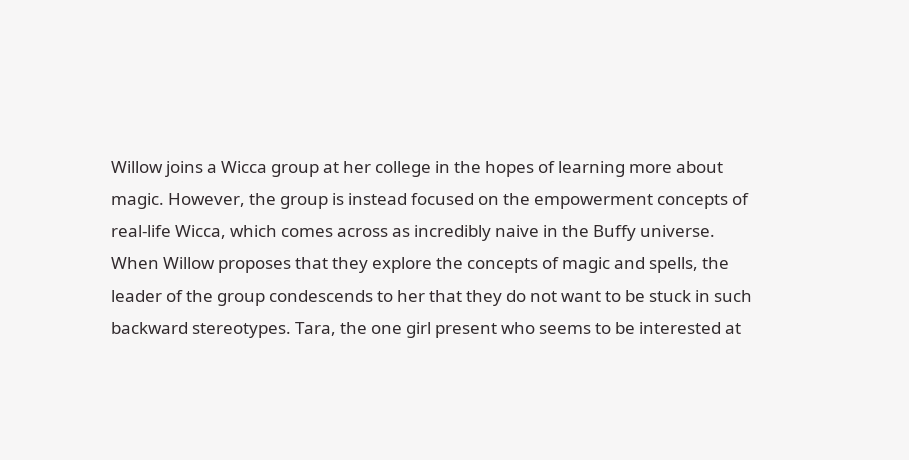Willow joins a Wicca group at her college in the hopes of learning more about magic. However, the group is instead focused on the empowerment concepts of real-life Wicca, which comes across as incredibly naive in the Buffy universe. When Willow proposes that they explore the concepts of magic and spells, the leader of the group condescends to her that they do not want to be stuck in such backward stereotypes. Tara, the one girl present who seems to be interested at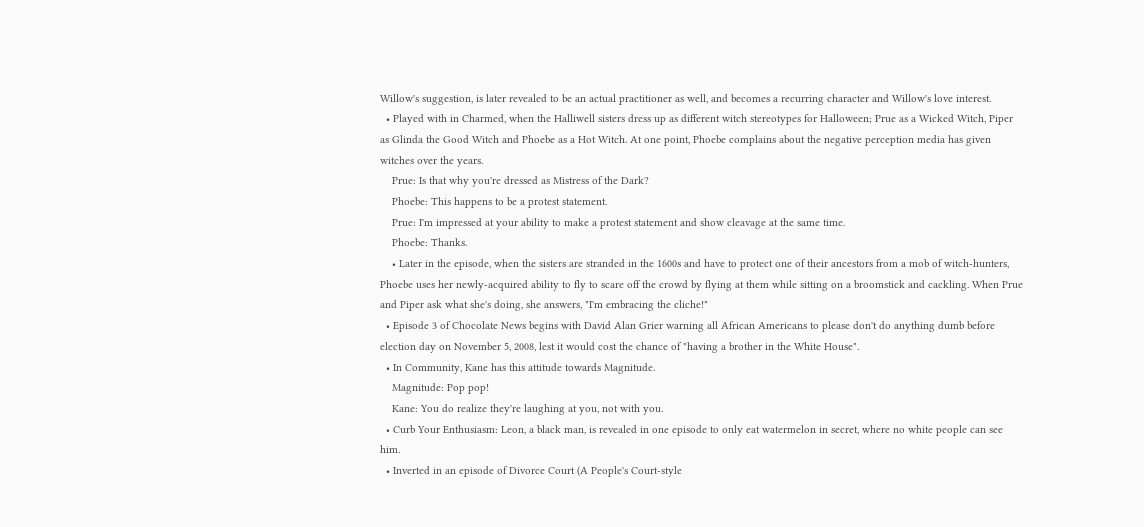Willow's suggestion, is later revealed to be an actual practitioner as well, and becomes a recurring character and Willow's love interest.
  • Played with in Charmed, when the Halliwell sisters dress up as different witch stereotypes for Halloween; Prue as a Wicked Witch, Piper as Glinda the Good Witch and Phoebe as a Hot Witch. At one point, Phoebe complains about the negative perception media has given witches over the years.
    Prue: Is that why you're dressed as Mistress of the Dark?
    Phoebe: This happens to be a protest statement.
    Prue: I'm impressed at your ability to make a protest statement and show cleavage at the same time.
    Phoebe: Thanks.
    • Later in the episode, when the sisters are stranded in the 1600s and have to protect one of their ancestors from a mob of witch-hunters, Phoebe uses her newly-acquired ability to fly to scare off the crowd by flying at them while sitting on a broomstick and cackling. When Prue and Piper ask what she's doing, she answers, "I'm embracing the cliche!"
  • Episode 3 of Chocolate News begins with David Alan Grier warning all African Americans to please don't do anything dumb before election day on November 5, 2008, lest it would cost the chance of "having a brother in the White House".
  • In Community, Kane has this attitude towards Magnitude.
    Magnitude: Pop pop!
    Kane: You do realize they're laughing at you, not with you.
  • Curb Your Enthusiasm: Leon, a black man, is revealed in one episode to only eat watermelon in secret, where no white people can see him.
  • Inverted in an episode of Divorce Court (A People's Court-style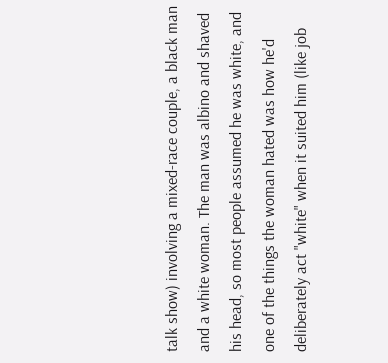talk show) involving a mixed-race couple, a black man and a white woman. The man was albino and shaved his head, so most people assumed he was white, and one of the things the woman hated was how he'd deliberately act "white" when it suited him (like job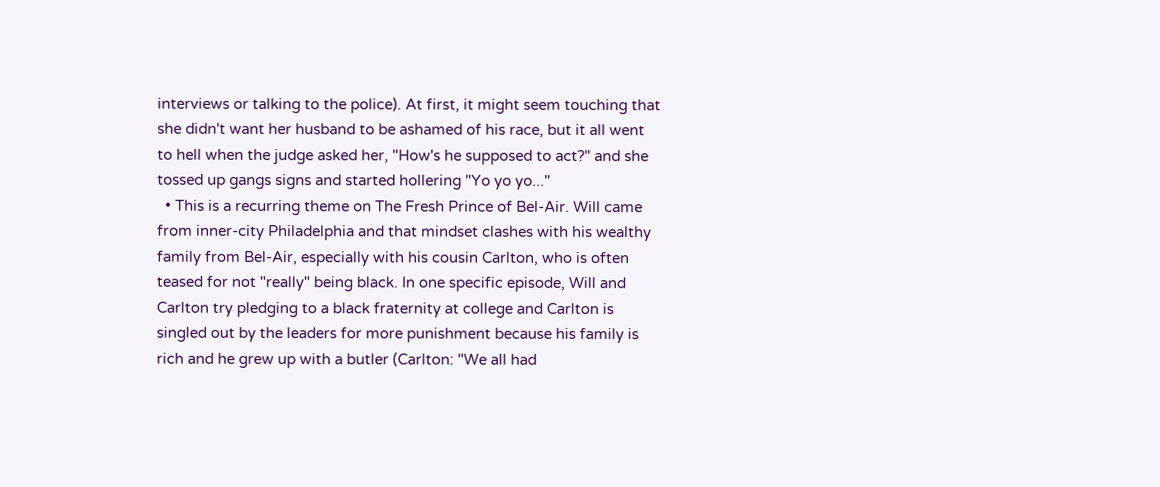interviews or talking to the police). At first, it might seem touching that she didn't want her husband to be ashamed of his race, but it all went to hell when the judge asked her, "How's he supposed to act?" and she tossed up gangs signs and started hollering "Yo yo yo..."
  • This is a recurring theme on The Fresh Prince of Bel-Air. Will came from inner-city Philadelphia and that mindset clashes with his wealthy family from Bel-Air, especially with his cousin Carlton, who is often teased for not "really" being black. In one specific episode, Will and Carlton try pledging to a black fraternity at college and Carlton is singled out by the leaders for more punishment because his family is rich and he grew up with a butler (Carlton: "We all had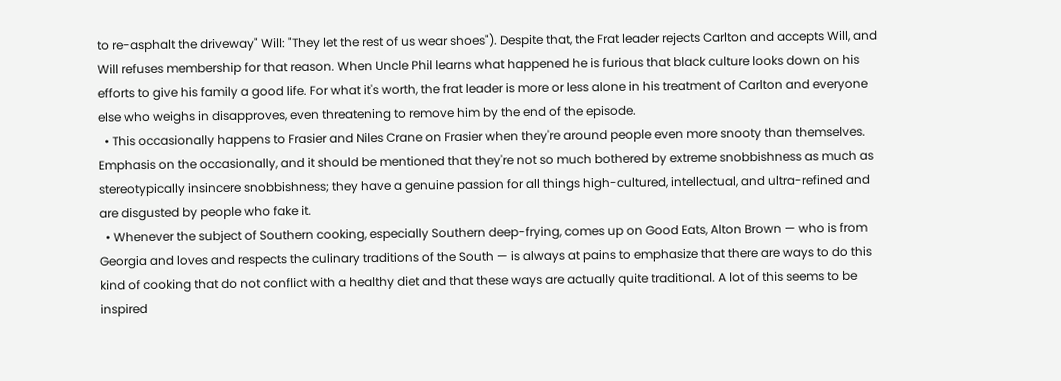to re-asphalt the driveway" Will: "They let the rest of us wear shoes"). Despite that, the Frat leader rejects Carlton and accepts Will, and Will refuses membership for that reason. When Uncle Phil learns what happened he is furious that black culture looks down on his efforts to give his family a good life. For what it's worth, the frat leader is more or less alone in his treatment of Carlton and everyone else who weighs in disapproves, even threatening to remove him by the end of the episode.
  • This occasionally happens to Frasier and Niles Crane on Frasier when they're around people even more snooty than themselves. Emphasis on the occasionally, and it should be mentioned that they're not so much bothered by extreme snobbishness as much as stereotypically insincere snobbishness; they have a genuine passion for all things high-cultured, intellectual, and ultra-refined and are disgusted by people who fake it.
  • Whenever the subject of Southern cooking, especially Southern deep-frying, comes up on Good Eats, Alton Brown — who is from Georgia and loves and respects the culinary traditions of the South — is always at pains to emphasize that there are ways to do this kind of cooking that do not conflict with a healthy diet and that these ways are actually quite traditional. A lot of this seems to be inspired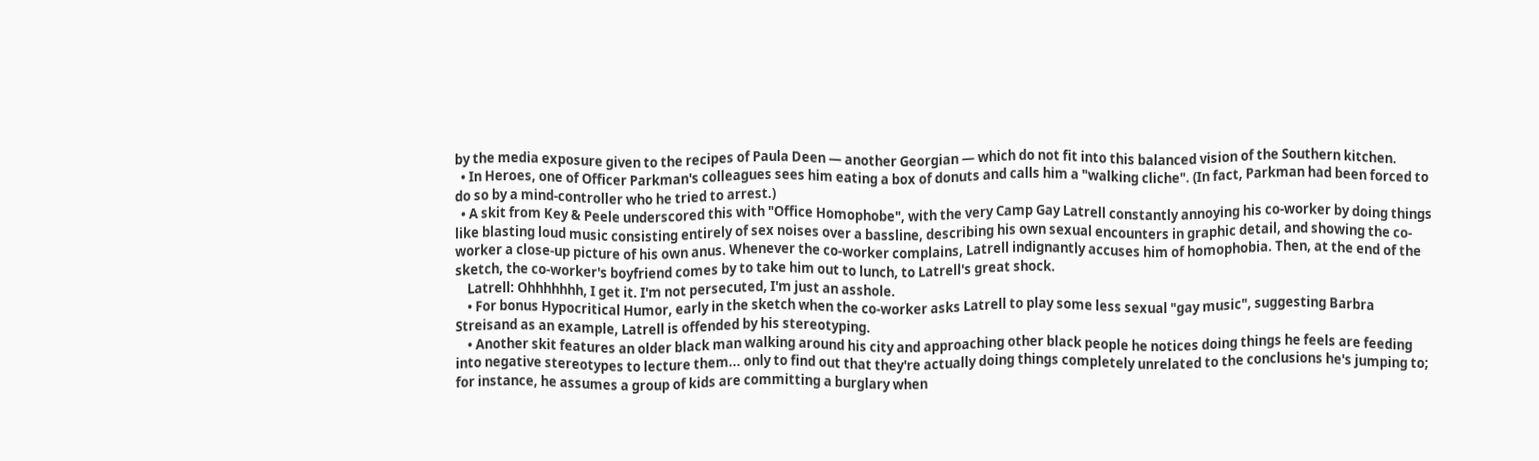by the media exposure given to the recipes of Paula Deen — another Georgian — which do not fit into this balanced vision of the Southern kitchen.
  • In Heroes, one of Officer Parkman's colleagues sees him eating a box of donuts and calls him a "walking cliche". (In fact, Parkman had been forced to do so by a mind-controller who he tried to arrest.)
  • A skit from Key & Peele underscored this with "Office Homophobe", with the very Camp Gay Latrell constantly annoying his co-worker by doing things like blasting loud music consisting entirely of sex noises over a bassline, describing his own sexual encounters in graphic detail, and showing the co-worker a close-up picture of his own anus. Whenever the co-worker complains, Latrell indignantly accuses him of homophobia. Then, at the end of the sketch, the co-worker's boyfriend comes by to take him out to lunch, to Latrell's great shock.
    Latrell: Ohhhhhhh, I get it. I'm not persecuted, I'm just an asshole.
    • For bonus Hypocritical Humor, early in the sketch when the co-worker asks Latrell to play some less sexual "gay music", suggesting Barbra Streisand as an example, Latrell is offended by his stereotyping.
    • Another skit features an older black man walking around his city and approaching other black people he notices doing things he feels are feeding into negative stereotypes to lecture them... only to find out that they're actually doing things completely unrelated to the conclusions he's jumping to; for instance, he assumes a group of kids are committing a burglary when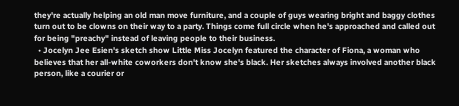they're actually helping an old man move furniture, and a couple of guys wearing bright and baggy clothes turn out to be clowns on their way to a party. Things come full circle when he's approached and called out for being "preachy" instead of leaving people to their business.
  • Jocelyn Jee Esien's sketch show Little Miss Jocelyn featured the character of Fiona, a woman who believes that her all-white coworkers don't know she's black. Her sketches always involved another black person, like a courier or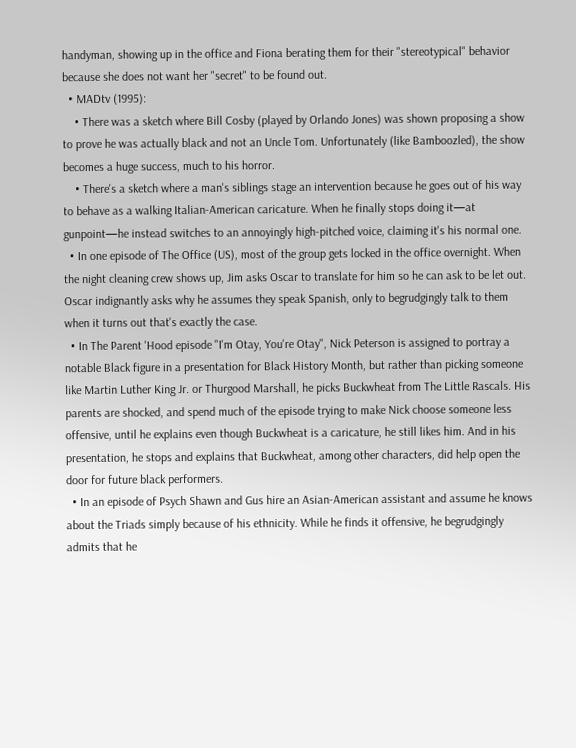handyman, showing up in the office and Fiona berating them for their "stereotypical" behavior because she does not want her "secret" to be found out.
  • MADtv (1995):
    • There was a sketch where Bill Cosby (played by Orlando Jones) was shown proposing a show to prove he was actually black and not an Uncle Tom. Unfortunately (like Bamboozled), the show becomes a huge success, much to his horror.
    • There's a sketch where a man's siblings stage an intervention because he goes out of his way to behave as a walking Italian-American caricature. When he finally stops doing it—at gunpoint—he instead switches to an annoyingly high-pitched voice, claiming it's his normal one.
  • In one episode of The Office (US), most of the group gets locked in the office overnight. When the night cleaning crew shows up, Jim asks Oscar to translate for him so he can ask to be let out. Oscar indignantly asks why he assumes they speak Spanish, only to begrudgingly talk to them when it turns out that's exactly the case.
  • In The Parent 'Hood episode "I'm Otay, You're Otay", Nick Peterson is assigned to portray a notable Black figure in a presentation for Black History Month, but rather than picking someone like Martin Luther King Jr. or Thurgood Marshall, he picks Buckwheat from The Little Rascals. His parents are shocked, and spend much of the episode trying to make Nick choose someone less offensive, until he explains even though Buckwheat is a caricature, he still likes him. And in his presentation, he stops and explains that Buckwheat, among other characters, did help open the door for future black performers.
  • In an episode of Psych Shawn and Gus hire an Asian-American assistant and assume he knows about the Triads simply because of his ethnicity. While he finds it offensive, he begrudgingly admits that he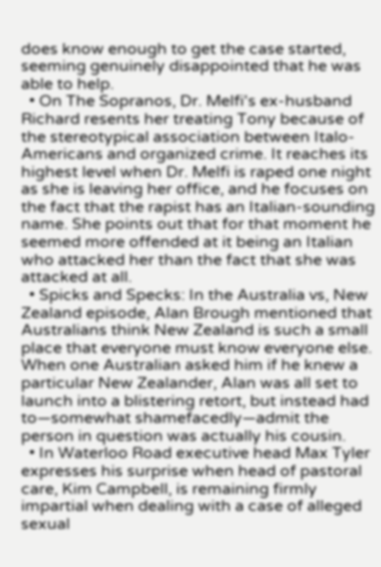does know enough to get the case started, seeming genuinely disappointed that he was able to help.
  • On The Sopranos, Dr. Melfi's ex-husband Richard resents her treating Tony because of the stereotypical association between Italo-Americans and organized crime. It reaches its highest level when Dr. Melfi is raped one night as she is leaving her office, and he focuses on the fact that the rapist has an Italian-sounding name. She points out that for that moment he seemed more offended at it being an Italian who attacked her than the fact that she was attacked at all.
  • Spicks and Specks: In the Australia vs, New Zealand episode, Alan Brough mentioned that Australians think New Zealand is such a small place that everyone must know everyone else. When one Australian asked him if he knew a particular New Zealander, Alan was all set to launch into a blistering retort, but instead had to—somewhat shamefacedly—admit the person in question was actually his cousin.
  • In Waterloo Road executive head Max Tyler expresses his surprise when head of pastoral care, Kim Campbell, is remaining firmly impartial when dealing with a case of alleged sexual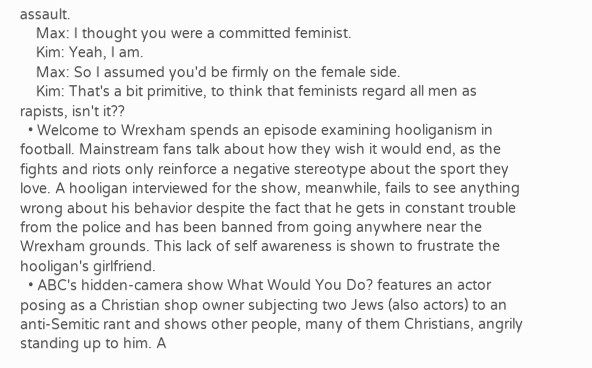assault.
    Max: I thought you were a committed feminist.
    Kim: Yeah, I am.
    Max: So I assumed you'd be firmly on the female side.
    Kim: That's a bit primitive, to think that feminists regard all men as rapists, isn't it??
  • Welcome to Wrexham spends an episode examining hooliganism in football. Mainstream fans talk about how they wish it would end, as the fights and riots only reinforce a negative stereotype about the sport they love. A hooligan interviewed for the show, meanwhile, fails to see anything wrong about his behavior despite the fact that he gets in constant trouble from the police and has been banned from going anywhere near the Wrexham grounds. This lack of self awareness is shown to frustrate the hooligan's girlfriend.
  • ABC's hidden-camera show What Would You Do? features an actor posing as a Christian shop owner subjecting two Jews (also actors) to an anti-Semitic rant and shows other people, many of them Christians, angrily standing up to him. A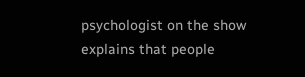psychologist on the show explains that people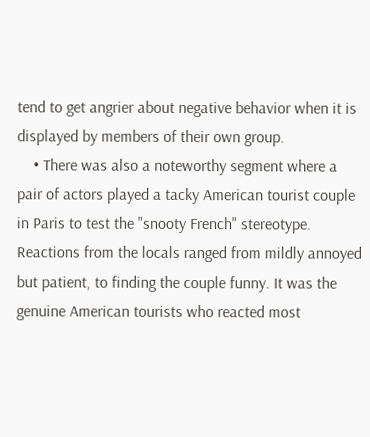tend to get angrier about negative behavior when it is displayed by members of their own group.
    • There was also a noteworthy segment where a pair of actors played a tacky American tourist couple in Paris to test the "snooty French" stereotype. Reactions from the locals ranged from mildly annoyed but patient, to finding the couple funny. It was the genuine American tourists who reacted most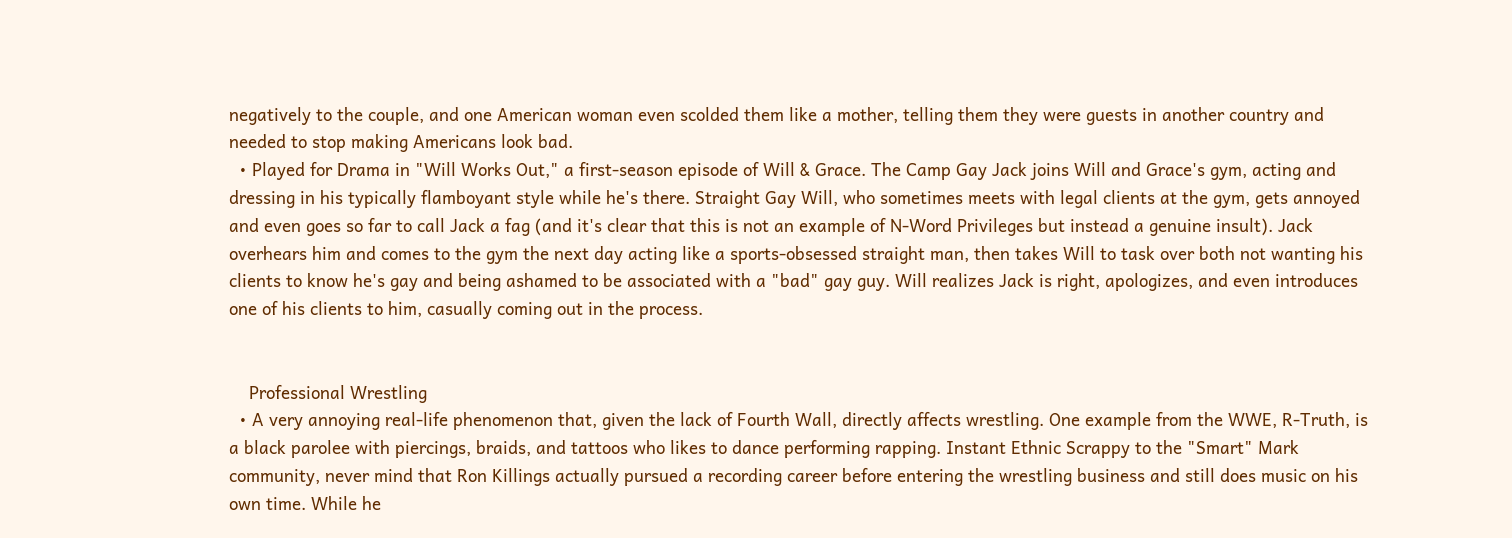negatively to the couple, and one American woman even scolded them like a mother, telling them they were guests in another country and needed to stop making Americans look bad.
  • Played for Drama in "Will Works Out," a first-season episode of Will & Grace. The Camp Gay Jack joins Will and Grace's gym, acting and dressing in his typically flamboyant style while he's there. Straight Gay Will, who sometimes meets with legal clients at the gym, gets annoyed and even goes so far to call Jack a fag (and it's clear that this is not an example of N-Word Privileges but instead a genuine insult). Jack overhears him and comes to the gym the next day acting like a sports-obsessed straight man, then takes Will to task over both not wanting his clients to know he's gay and being ashamed to be associated with a "bad" gay guy. Will realizes Jack is right, apologizes, and even introduces one of his clients to him, casually coming out in the process.


    Professional Wrestling
  • A very annoying real-life phenomenon that, given the lack of Fourth Wall, directly affects wrestling. One example from the WWE, R-Truth, is a black parolee with piercings, braids, and tattoos who likes to dance performing rapping. Instant Ethnic Scrappy to the "Smart" Mark community, never mind that Ron Killings actually pursued a recording career before entering the wrestling business and still does music on his own time. While he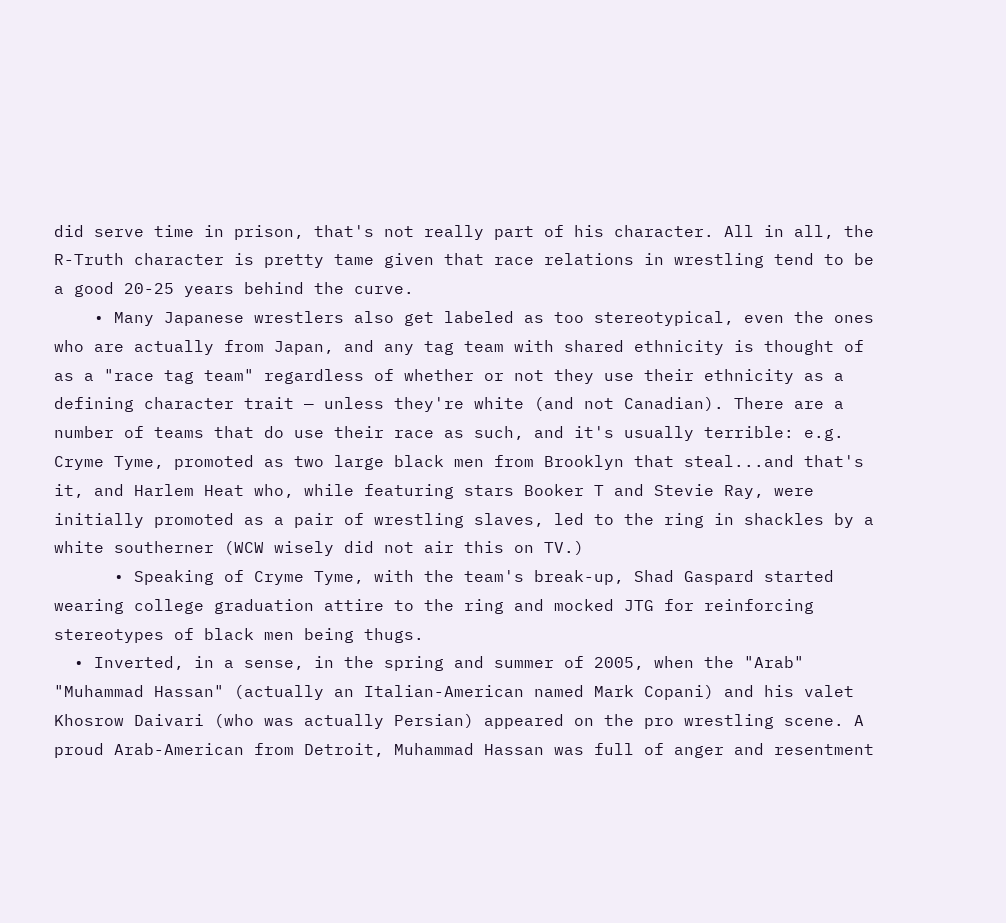did serve time in prison, that's not really part of his character. All in all, the R-Truth character is pretty tame given that race relations in wrestling tend to be a good 20-25 years behind the curve.
    • Many Japanese wrestlers also get labeled as too stereotypical, even the ones who are actually from Japan, and any tag team with shared ethnicity is thought of as a "race tag team" regardless of whether or not they use their ethnicity as a defining character trait — unless they're white (and not Canadian). There are a number of teams that do use their race as such, and it's usually terrible: e.g. Cryme Tyme, promoted as two large black men from Brooklyn that steal...and that's it, and Harlem Heat who, while featuring stars Booker T and Stevie Ray, were initially promoted as a pair of wrestling slaves, led to the ring in shackles by a white southerner (WCW wisely did not air this on TV.)
      • Speaking of Cryme Tyme, with the team's break-up, Shad Gaspard started wearing college graduation attire to the ring and mocked JTG for reinforcing stereotypes of black men being thugs.
  • Inverted, in a sense, in the spring and summer of 2005, when the "Arab" "Muhammad Hassan" (actually an Italian-American named Mark Copani) and his valet Khosrow Daivari (who was actually Persian) appeared on the pro wrestling scene. A proud Arab-American from Detroit, Muhammad Hassan was full of anger and resentment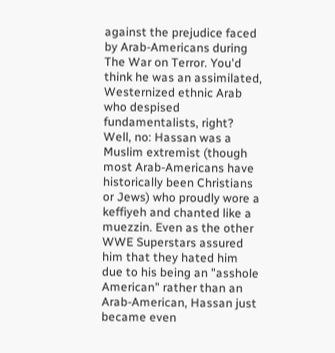against the prejudice faced by Arab-Americans during The War on Terror. You'd think he was an assimilated, Westernized ethnic Arab who despised fundamentalists, right? Well, no: Hassan was a Muslim extremist (though most Arab-Americans have historically been Christians or Jews) who proudly wore a keffiyeh and chanted like a muezzin. Even as the other WWE Superstars assured him that they hated him due to his being an "asshole American" rather than an Arab-American, Hassan just became even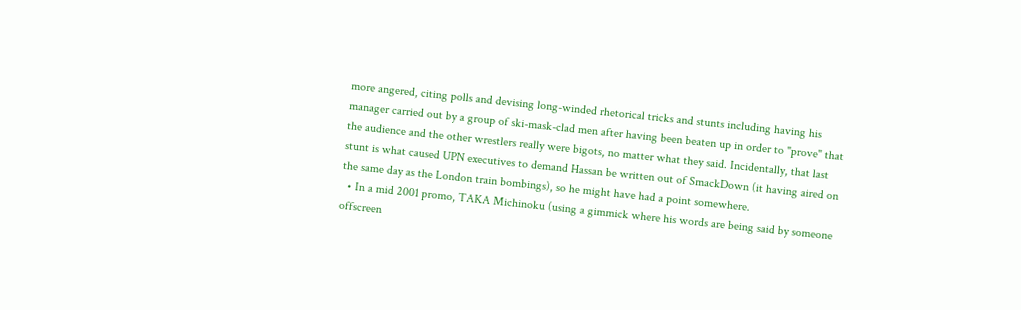more angered, citing polls and devising long-winded rhetorical tricks and stunts including having his manager carried out by a group of ski-mask-clad men after having been beaten up in order to "prove" that the audience and the other wrestlers really were bigots, no matter what they said. Incidentally, that last stunt is what caused UPN executives to demand Hassan be written out of SmackDown (it having aired on the same day as the London train bombings), so he might have had a point somewhere.
  • In a mid 2001 promo, TAKA Michinoku (using a gimmick where his words are being said by someone offscreen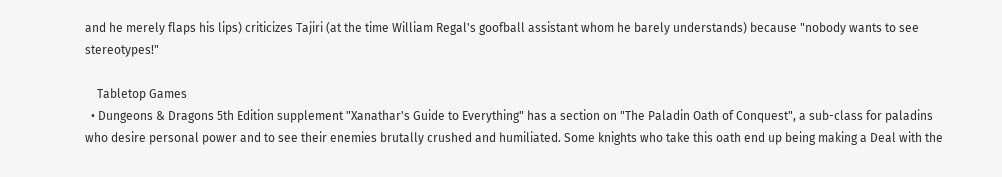and he merely flaps his lips) criticizes Tajiri (at the time William Regal's goofball assistant whom he barely understands) because "nobody wants to see stereotypes!"

    Tabletop Games
  • Dungeons & Dragons 5th Edition supplement "Xanathar's Guide to Everything" has a section on "The Paladin Oath of Conquest", a sub-class for paladins who desire personal power and to see their enemies brutally crushed and humiliated. Some knights who take this oath end up being making a Deal with the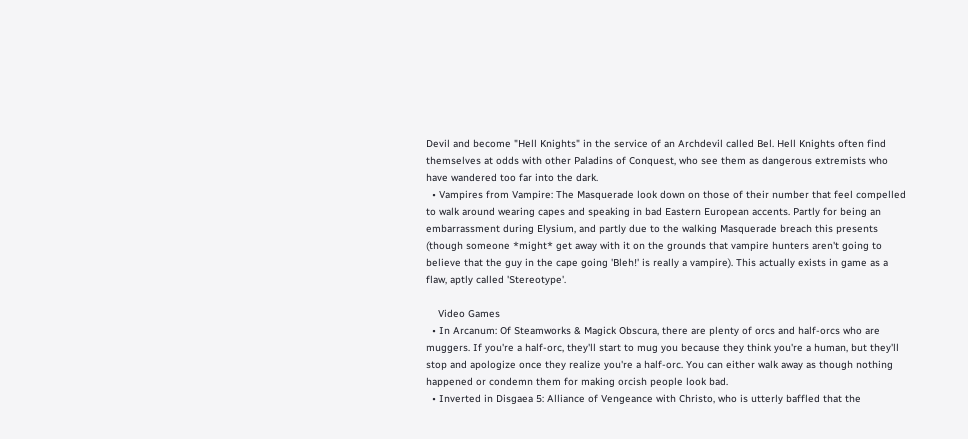Devil and become "Hell Knights" in the service of an Archdevil called Bel. Hell Knights often find themselves at odds with other Paladins of Conquest, who see them as dangerous extremists who have wandered too far into the dark.
  • Vampires from Vampire: The Masquerade look down on those of their number that feel compelled to walk around wearing capes and speaking in bad Eastern European accents. Partly for being an embarrassment during Elysium, and partly due to the walking Masquerade breach this presents (though someone *might* get away with it on the grounds that vampire hunters aren't going to believe that the guy in the cape going 'Bleh!' is really a vampire). This actually exists in game as a flaw, aptly called 'Stereotype'.

    Video Games
  • In Arcanum: Of Steamworks & Magick Obscura, there are plenty of orcs and half-orcs who are muggers. If you're a half-orc, they'll start to mug you because they think you're a human, but they'll stop and apologize once they realize you're a half-orc. You can either walk away as though nothing happened or condemn them for making orcish people look bad.
  • Inverted in Disgaea 5: Alliance of Vengeance with Christo, who is utterly baffled that the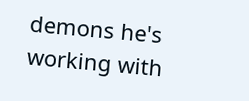demons he's working with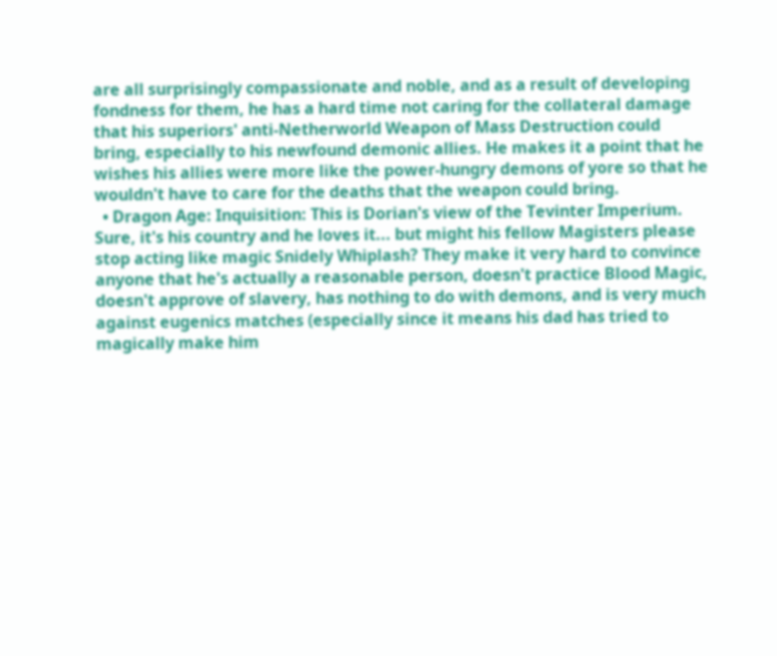are all surprisingly compassionate and noble, and as a result of developing fondness for them, he has a hard time not caring for the collateral damage that his superiors' anti-Netherworld Weapon of Mass Destruction could bring, especially to his newfound demonic allies. He makes it a point that he wishes his allies were more like the power-hungry demons of yore so that he wouldn't have to care for the deaths that the weapon could bring.
  • Dragon Age: Inquisition: This is Dorian's view of the Tevinter Imperium. Sure, it's his country and he loves it... but might his fellow Magisters please stop acting like magic Snidely Whiplash? They make it very hard to convince anyone that he's actually a reasonable person, doesn't practice Blood Magic, doesn't approve of slavery, has nothing to do with demons, and is very much against eugenics matches (especially since it means his dad has tried to magically make him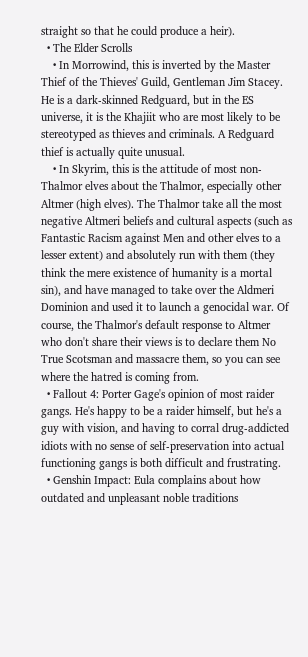straight so that he could produce a heir).
  • The Elder Scrolls
    • In Morrowind, this is inverted by the Master Thief of the Thieves' Guild, Gentleman Jim Stacey. He is a dark-skinned Redguard, but in the ES universe, it is the Khajiit who are most likely to be stereotyped as thieves and criminals. A Redguard thief is actually quite unusual.
    • In Skyrim, this is the attitude of most non-Thalmor elves about the Thalmor, especially other Altmer (high elves). The Thalmor take all the most negative Altmeri beliefs and cultural aspects (such as Fantastic Racism against Men and other elves to a lesser extent) and absolutely run with them (they think the mere existence of humanity is a mortal sin), and have managed to take over the Aldmeri Dominion and used it to launch a genocidal war. Of course, the Thalmor's default response to Altmer who don't share their views is to declare them No True Scotsman and massacre them, so you can see where the hatred is coming from.
  • Fallout 4: Porter Gage's opinion of most raider gangs. He's happy to be a raider himself, but he's a guy with vision, and having to corral drug-addicted idiots with no sense of self-preservation into actual functioning gangs is both difficult and frustrating.
  • Genshin Impact: Eula complains about how outdated and unpleasant noble traditions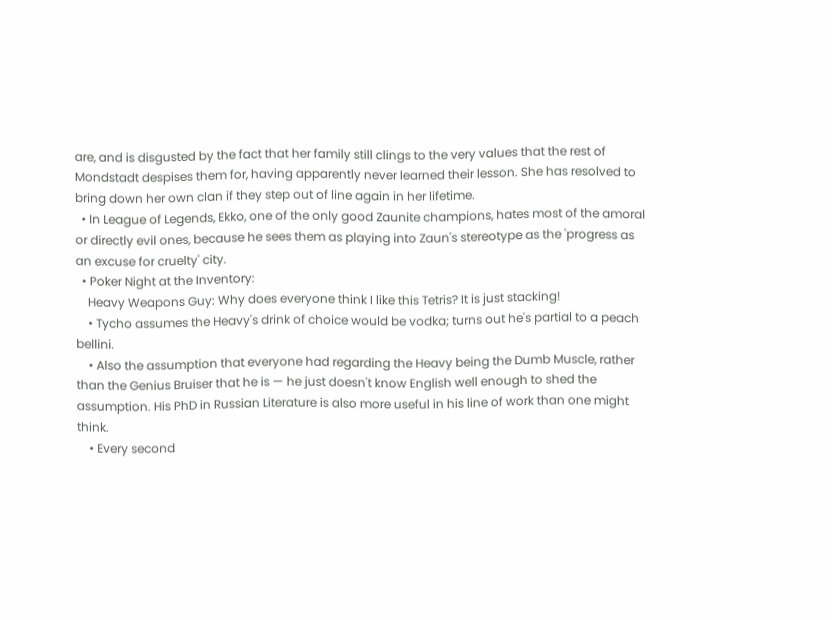are, and is disgusted by the fact that her family still clings to the very values that the rest of Mondstadt despises them for, having apparently never learned their lesson. She has resolved to bring down her own clan if they step out of line again in her lifetime.
  • In League of Legends, Ekko, one of the only good Zaunite champions, hates most of the amoral or directly evil ones, because he sees them as playing into Zaun's stereotype as the 'progress as an excuse for cruelty' city.
  • Poker Night at the Inventory:
    Heavy Weapons Guy: Why does everyone think I like this Tetris? It is just stacking!
    • Tycho assumes the Heavy's drink of choice would be vodka; turns out he's partial to a peach bellini.
    • Also the assumption that everyone had regarding the Heavy being the Dumb Muscle, rather than the Genius Bruiser that he is — he just doesn't know English well enough to shed the assumption. His PhD in Russian Literature is also more useful in his line of work than one might think.
    • Every second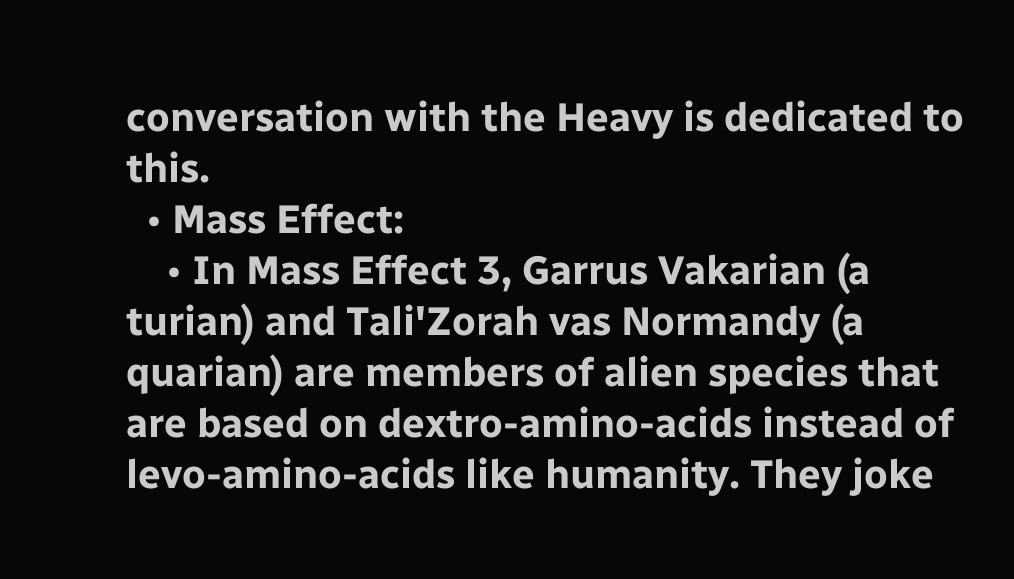conversation with the Heavy is dedicated to this.
  • Mass Effect:
    • In Mass Effect 3, Garrus Vakarian (a turian) and Tali'Zorah vas Normandy (a quarian) are members of alien species that are based on dextro-amino-acids instead of levo-amino-acids like humanity. They joke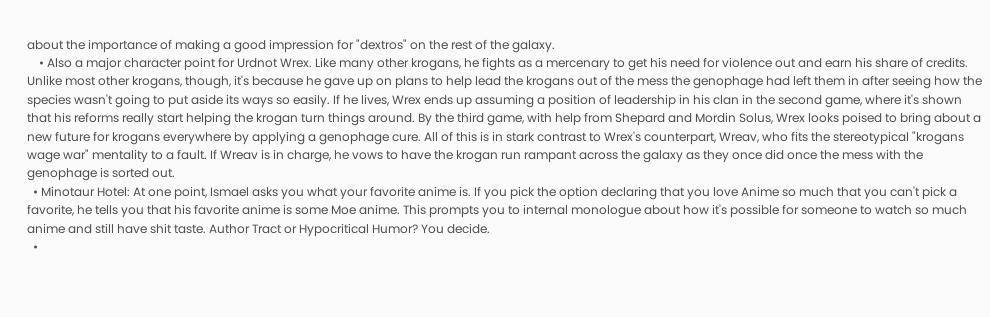about the importance of making a good impression for "dextros" on the rest of the galaxy.
    • Also a major character point for Urdnot Wrex. Like many other krogans, he fights as a mercenary to get his need for violence out and earn his share of credits. Unlike most other krogans, though, it's because he gave up on plans to help lead the krogans out of the mess the genophage had left them in after seeing how the species wasn't going to put aside its ways so easily. If he lives, Wrex ends up assuming a position of leadership in his clan in the second game, where it's shown that his reforms really start helping the krogan turn things around. By the third game, with help from Shepard and Mordin Solus, Wrex looks poised to bring about a new future for krogans everywhere by applying a genophage cure. All of this is in stark contrast to Wrex's counterpart, Wreav, who fits the stereotypical "krogans wage war" mentality to a fault. If Wreav is in charge, he vows to have the krogan run rampant across the galaxy as they once did once the mess with the genophage is sorted out.
  • Minotaur Hotel: At one point, Ismael asks you what your favorite anime is. If you pick the option declaring that you love Anime so much that you can't pick a favorite, he tells you that his favorite anime is some Moe anime. This prompts you to internal monologue about how it's possible for someone to watch so much anime and still have shit taste. Author Tract or Hypocritical Humor? You decide.
  •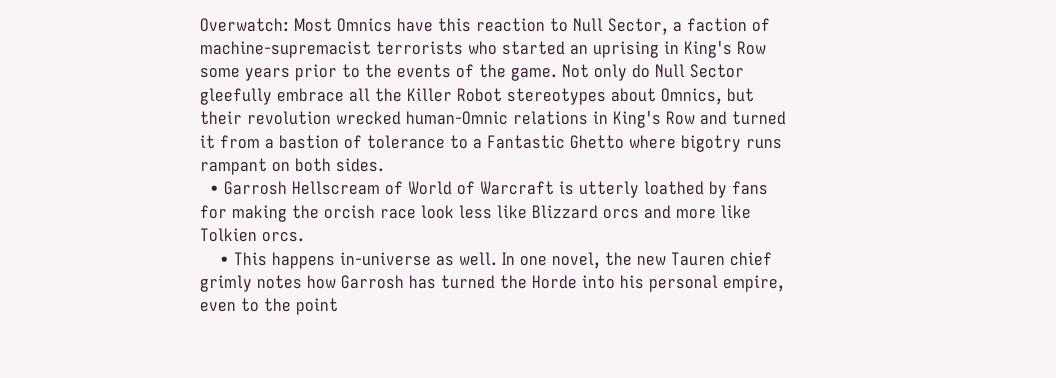Overwatch: Most Omnics have this reaction to Null Sector, a faction of machine-supremacist terrorists who started an uprising in King's Row some years prior to the events of the game. Not only do Null Sector gleefully embrace all the Killer Robot stereotypes about Omnics, but their revolution wrecked human-Omnic relations in King's Row and turned it from a bastion of tolerance to a Fantastic Ghetto where bigotry runs rampant on both sides.
  • Garrosh Hellscream of World of Warcraft is utterly loathed by fans for making the orcish race look less like Blizzard orcs and more like Tolkien orcs.
    • This happens in-universe as well. In one novel, the new Tauren chief grimly notes how Garrosh has turned the Horde into his personal empire, even to the point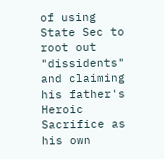of using State Sec to root out "dissidents" and claiming his father's Heroic Sacrifice as his own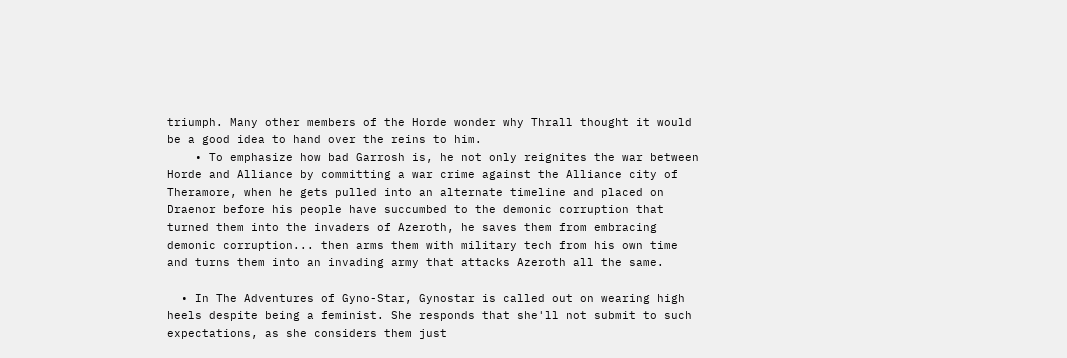triumph. Many other members of the Horde wonder why Thrall thought it would be a good idea to hand over the reins to him.
    • To emphasize how bad Garrosh is, he not only reignites the war between Horde and Alliance by committing a war crime against the Alliance city of Theramore, when he gets pulled into an alternate timeline and placed on Draenor before his people have succumbed to the demonic corruption that turned them into the invaders of Azeroth, he saves them from embracing demonic corruption... then arms them with military tech from his own time and turns them into an invading army that attacks Azeroth all the same.

  • In The Adventures of Gyno-Star, Gynostar is called out on wearing high heels despite being a feminist. She responds that she'll not submit to such expectations, as she considers them just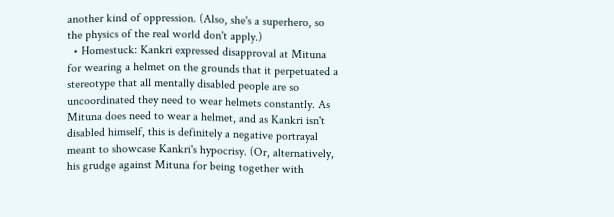another kind of oppression. (Also, she's a superhero, so the physics of the real world don't apply.)
  • Homestuck: Kankri expressed disapproval at Mituna for wearing a helmet on the grounds that it perpetuated a stereotype that all mentally disabled people are so uncoordinated they need to wear helmets constantly. As Mituna does need to wear a helmet, and as Kankri isn't disabled himself, this is definitely a negative portrayal meant to showcase Kankri's hypocrisy. (Or, alternatively, his grudge against Mituna for being together with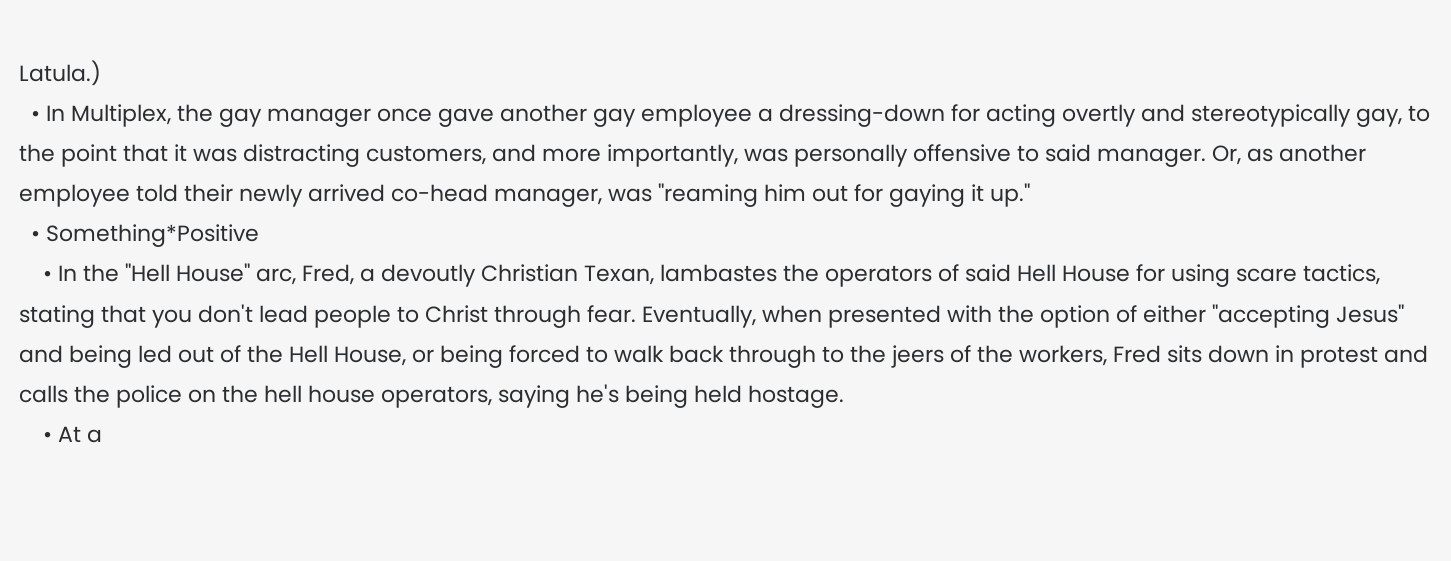Latula.)
  • In Multiplex, the gay manager once gave another gay employee a dressing-down for acting overtly and stereotypically gay, to the point that it was distracting customers, and more importantly, was personally offensive to said manager. Or, as another employee told their newly arrived co-head manager, was "reaming him out for gaying it up."
  • Something*Positive
    • In the "Hell House" arc, Fred, a devoutly Christian Texan, lambastes the operators of said Hell House for using scare tactics, stating that you don't lead people to Christ through fear. Eventually, when presented with the option of either "accepting Jesus" and being led out of the Hell House, or being forced to walk back through to the jeers of the workers, Fred sits down in protest and calls the police on the hell house operators, saying he's being held hostage.
    • At a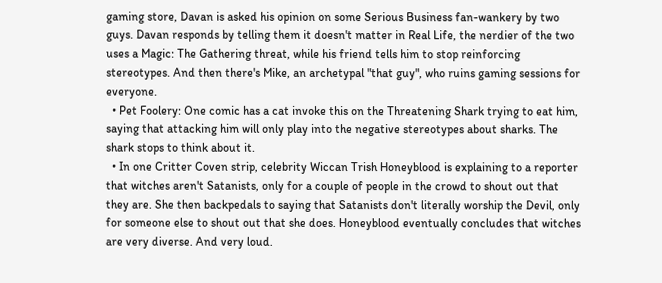gaming store, Davan is asked his opinion on some Serious Business fan-wankery by two guys. Davan responds by telling them it doesn't matter in Real Life, the nerdier of the two uses a Magic: The Gathering threat, while his friend tells him to stop reinforcing stereotypes. And then there's Mike, an archetypal "that guy", who ruins gaming sessions for everyone.
  • Pet Foolery: One comic has a cat invoke this on the Threatening Shark trying to eat him, saying that attacking him will only play into the negative stereotypes about sharks. The shark stops to think about it.
  • In one Critter Coven strip, celebrity Wiccan Trish Honeyblood is explaining to a reporter that witches aren't Satanists, only for a couple of people in the crowd to shout out that they are. She then backpedals to saying that Satanists don't literally worship the Devil, only for someone else to shout out that she does. Honeyblood eventually concludes that witches are very diverse. And very loud.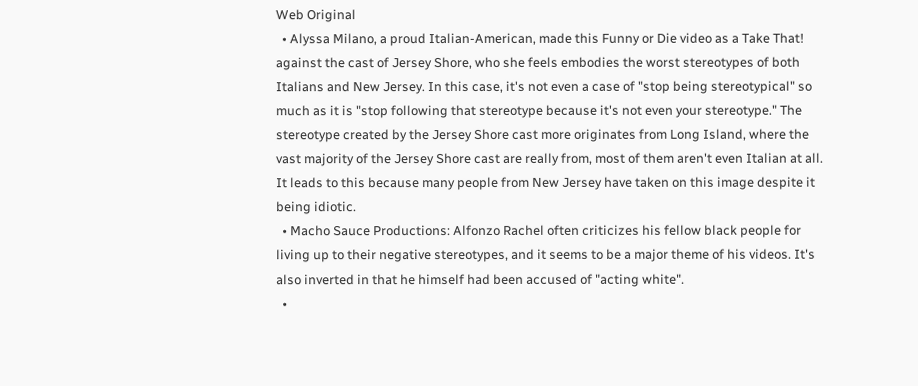Web Original
  • Alyssa Milano, a proud Italian-American, made this Funny or Die video as a Take That! against the cast of Jersey Shore, who she feels embodies the worst stereotypes of both Italians and New Jersey. In this case, it's not even a case of "stop being stereotypical" so much as it is "stop following that stereotype because it's not even your stereotype." The stereotype created by the Jersey Shore cast more originates from Long Island, where the vast majority of the Jersey Shore cast are really from, most of them aren't even Italian at all. It leads to this because many people from New Jersey have taken on this image despite it being idiotic.
  • Macho Sauce Productions: Alfonzo Rachel often criticizes his fellow black people for living up to their negative stereotypes, and it seems to be a major theme of his videos. It's also inverted in that he himself had been accused of "acting white".
  •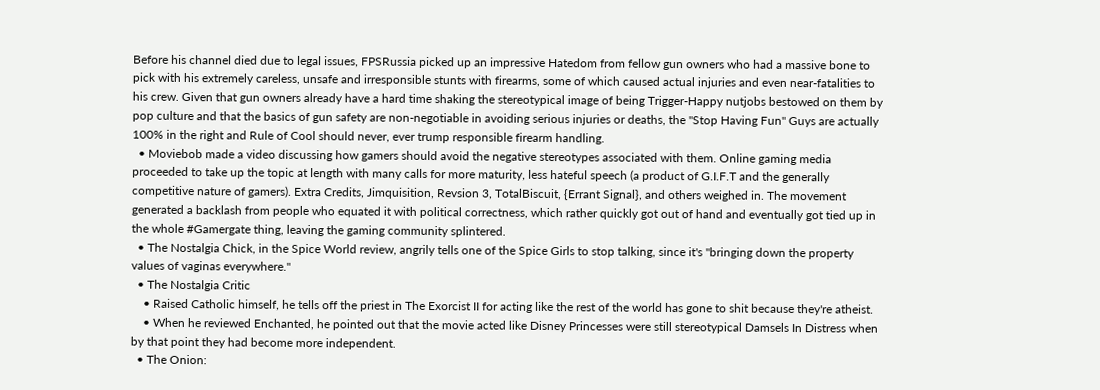Before his channel died due to legal issues, FPSRussia picked up an impressive Hatedom from fellow gun owners who had a massive bone to pick with his extremely careless, unsafe and irresponsible stunts with firearms, some of which caused actual injuries and even near-fatalities to his crew. Given that gun owners already have a hard time shaking the stereotypical image of being Trigger-Happy nutjobs bestowed on them by pop culture and that the basics of gun safety are non-negotiable in avoiding serious injuries or deaths, the "Stop Having Fun" Guys are actually 100% in the right and Rule of Cool should never, ever trump responsible firearm handling.
  • Moviebob made a video discussing how gamers should avoid the negative stereotypes associated with them. Online gaming media proceeded to take up the topic at length with many calls for more maturity, less hateful speech (a product of G.I.F.T and the generally competitive nature of gamers). Extra Credits, Jimquisition, Revsion 3, TotalBiscuit, {Errant Signal}, and others weighed in. The movement generated a backlash from people who equated it with political correctness, which rather quickly got out of hand and eventually got tied up in the whole #Gamergate thing, leaving the gaming community splintered.
  • The Nostalgia Chick, in the Spice World review, angrily tells one of the Spice Girls to stop talking, since it's "bringing down the property values of vaginas everywhere."
  • The Nostalgia Critic
    • Raised Catholic himself, he tells off the priest in The Exorcist II for acting like the rest of the world has gone to shit because they're atheist.
    • When he reviewed Enchanted, he pointed out that the movie acted like Disney Princesses were still stereotypical Damsels In Distress when by that point they had become more independent.
  • The Onion: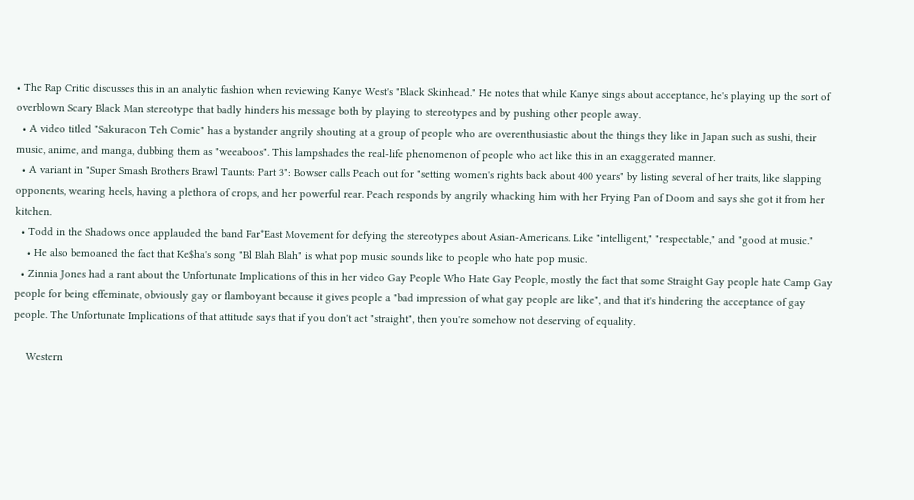• The Rap Critic discusses this in an analytic fashion when reviewing Kanye West's "Black Skinhead." He notes that while Kanye sings about acceptance, he's playing up the sort of overblown Scary Black Man stereotype that badly hinders his message both by playing to stereotypes and by pushing other people away.
  • A video titled "Sakuracon Teh Comic" has a bystander angrily shouting at a group of people who are overenthusiastic about the things they like in Japan such as sushi, their music, anime, and manga, dubbing them as "weeaboos". This lampshades the real-life phenomenon of people who act like this in an exaggerated manner.
  • A variant in "Super Smash Brothers Brawl Taunts: Part 3": Bowser calls Peach out for "setting women's rights back about 400 years" by listing several of her traits, like slapping opponents, wearing heels, having a plethora of crops, and her powerful rear. Peach responds by angrily whacking him with her Frying Pan of Doom and says she got it from her kitchen.
  • Todd in the Shadows once applauded the band Far*East Movement for defying the stereotypes about Asian-Americans. Like "intelligent," "respectable," and "good at music."
    • He also bemoaned the fact that Ke$ha's song "Bl Blah Blah" is what pop music sounds like to people who hate pop music.
  • Zinnia Jones had a rant about the Unfortunate Implications of this in her video Gay People Who Hate Gay People, mostly the fact that some Straight Gay people hate Camp Gay people for being effeminate, obviously gay or flamboyant because it gives people a "bad impression of what gay people are like", and that it's hindering the acceptance of gay people. The Unfortunate Implications of that attitude says that if you don't act "straight", then you're somehow not deserving of equality.

    Western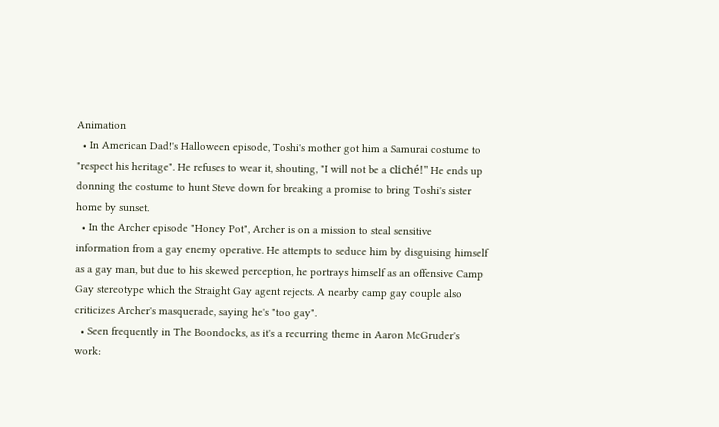Animation
  • In American Dad!'s Halloween episode, Toshi's mother got him a Samurai costume to "respect his heritage". He refuses to wear it, shouting, "I will not be a cliché!" He ends up donning the costume to hunt Steve down for breaking a promise to bring Toshi's sister home by sunset.
  • In the Archer episode "Honey Pot", Archer is on a mission to steal sensitive information from a gay enemy operative. He attempts to seduce him by disguising himself as a gay man, but due to his skewed perception, he portrays himself as an offensive Camp Gay stereotype which the Straight Gay agent rejects. A nearby camp gay couple also criticizes Archer's masquerade, saying he's "too gay".
  • Seen frequently in The Boondocks, as it's a recurring theme in Aaron McGruder's work: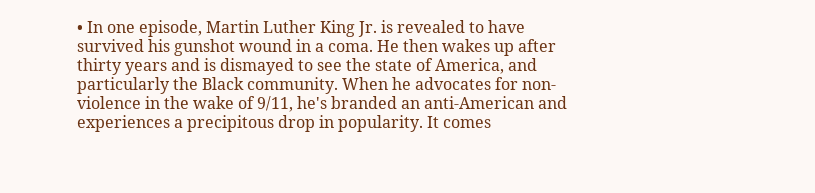• In one episode, Martin Luther King Jr. is revealed to have survived his gunshot wound in a coma. He then wakes up after thirty years and is dismayed to see the state of America, and particularly the Black community. When he advocates for non-violence in the wake of 9/11, he's branded an anti-American and experiences a precipitous drop in popularity. It comes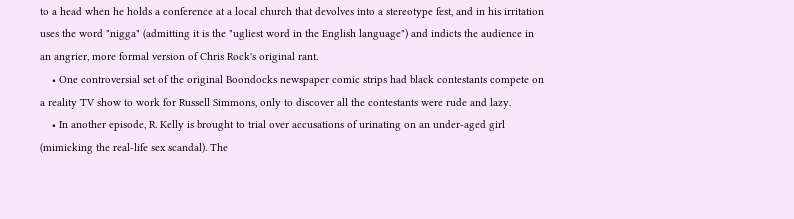to a head when he holds a conference at a local church that devolves into a stereotype fest, and in his irritation uses the word "nigga" (admitting it is the "ugliest word in the English language") and indicts the audience in an angrier, more formal version of Chris Rock's original rant.
    • One controversial set of the original Boondocks newspaper comic strips had black contestants compete on a reality TV show to work for Russell Simmons, only to discover all the contestants were rude and lazy.
    • In another episode, R. Kelly is brought to trial over accusations of urinating on an under-aged girl (mimicking the real-life sex scandal). The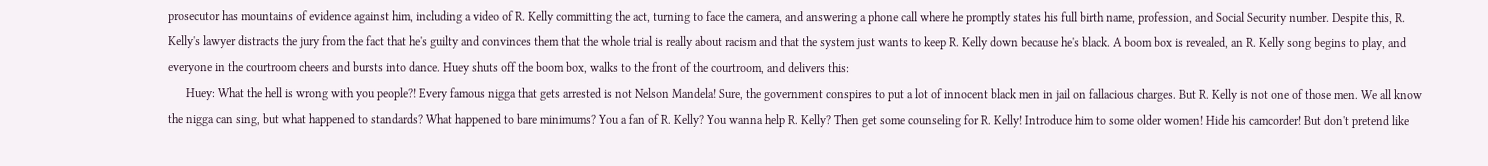prosecutor has mountains of evidence against him, including a video of R. Kelly committing the act, turning to face the camera, and answering a phone call where he promptly states his full birth name, profession, and Social Security number. Despite this, R. Kelly's lawyer distracts the jury from the fact that he's guilty and convinces them that the whole trial is really about racism and that the system just wants to keep R. Kelly down because he's black. A boom box is revealed, an R. Kelly song begins to play, and everyone in the courtroom cheers and bursts into dance. Huey shuts off the boom box, walks to the front of the courtroom, and delivers this:
      Huey: What the hell is wrong with you people?! Every famous nigga that gets arrested is not Nelson Mandela! Sure, the government conspires to put a lot of innocent black men in jail on fallacious charges. But R. Kelly is not one of those men. We all know the nigga can sing, but what happened to standards? What happened to bare minimums? You a fan of R. Kelly? You wanna help R. Kelly? Then get some counseling for R. Kelly! Introduce him to some older women! Hide his camcorder! But don't pretend like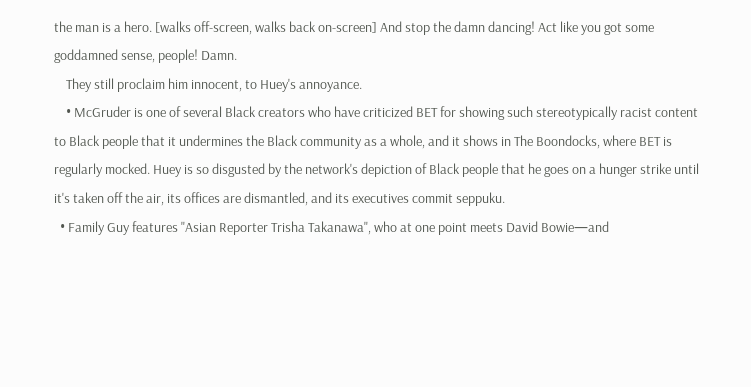the man is a hero. [walks off-screen, walks back on-screen] And stop the damn dancing! Act like you got some goddamned sense, people! Damn.
    They still proclaim him innocent, to Huey's annoyance.
    • McGruder is one of several Black creators who have criticized BET for showing such stereotypically racist content to Black people that it undermines the Black community as a whole, and it shows in The Boondocks, where BET is regularly mocked. Huey is so disgusted by the network's depiction of Black people that he goes on a hunger strike until it's taken off the air, its offices are dismantled, and its executives commit seppuku.
  • Family Guy features "Asian Reporter Trisha Takanawa", who at one point meets David Bowie—and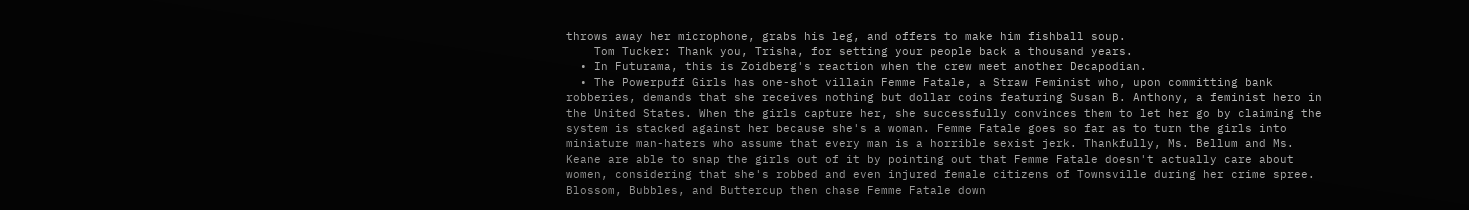throws away her microphone, grabs his leg, and offers to make him fishball soup.
    Tom Tucker: Thank you, Trisha, for setting your people back a thousand years.
  • In Futurama, this is Zoidberg's reaction when the crew meet another Decapodian.
  • The Powerpuff Girls has one-shot villain Femme Fatale, a Straw Feminist who, upon committing bank robberies, demands that she receives nothing but dollar coins featuring Susan B. Anthony, a feminist hero in the United States. When the girls capture her, she successfully convinces them to let her go by claiming the system is stacked against her because she's a woman. Femme Fatale goes so far as to turn the girls into miniature man-haters who assume that every man is a horrible sexist jerk. Thankfully, Ms. Bellum and Ms. Keane are able to snap the girls out of it by pointing out that Femme Fatale doesn't actually care about women, considering that she's robbed and even injured female citizens of Townsville during her crime spree. Blossom, Bubbles, and Buttercup then chase Femme Fatale down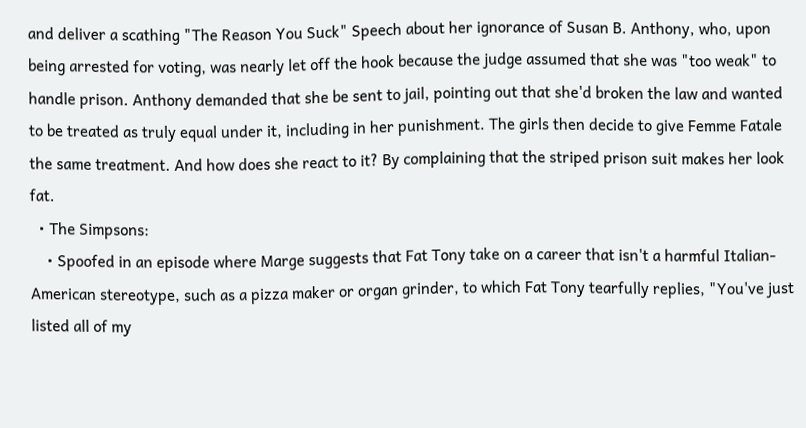and deliver a scathing "The Reason You Suck" Speech about her ignorance of Susan B. Anthony, who, upon being arrested for voting, was nearly let off the hook because the judge assumed that she was "too weak" to handle prison. Anthony demanded that she be sent to jail, pointing out that she'd broken the law and wanted to be treated as truly equal under it, including in her punishment. The girls then decide to give Femme Fatale the same treatment. And how does she react to it? By complaining that the striped prison suit makes her look fat.
  • The Simpsons:
    • Spoofed in an episode where Marge suggests that Fat Tony take on a career that isn't a harmful Italian-American stereotype, such as a pizza maker or organ grinder, to which Fat Tony tearfully replies, "You've just listed all of my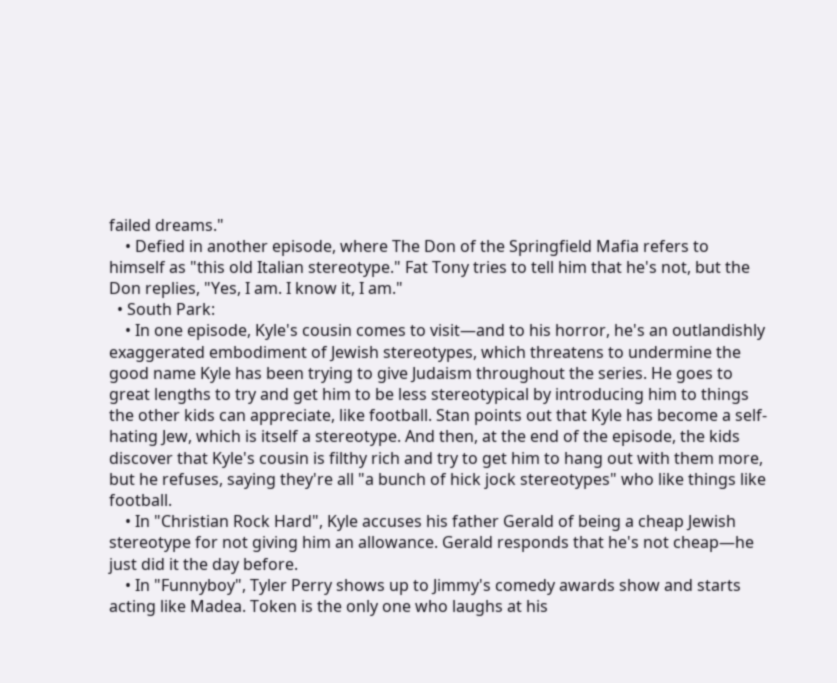failed dreams."
    • Defied in another episode, where The Don of the Springfield Mafia refers to himself as "this old Italian stereotype." Fat Tony tries to tell him that he's not, but the Don replies, "Yes, I am. I know it, I am."
  • South Park:
    • In one episode, Kyle's cousin comes to visit—and to his horror, he's an outlandishly exaggerated embodiment of Jewish stereotypes, which threatens to undermine the good name Kyle has been trying to give Judaism throughout the series. He goes to great lengths to try and get him to be less stereotypical by introducing him to things the other kids can appreciate, like football. Stan points out that Kyle has become a self-hating Jew, which is itself a stereotype. And then, at the end of the episode, the kids discover that Kyle's cousin is filthy rich and try to get him to hang out with them more, but he refuses, saying they're all "a bunch of hick jock stereotypes" who like things like football.
    • In "Christian Rock Hard", Kyle accuses his father Gerald of being a cheap Jewish stereotype for not giving him an allowance. Gerald responds that he's not cheap—he just did it the day before.
    • In "Funnyboy", Tyler Perry shows up to Jimmy's comedy awards show and starts acting like Madea. Token is the only one who laughs at his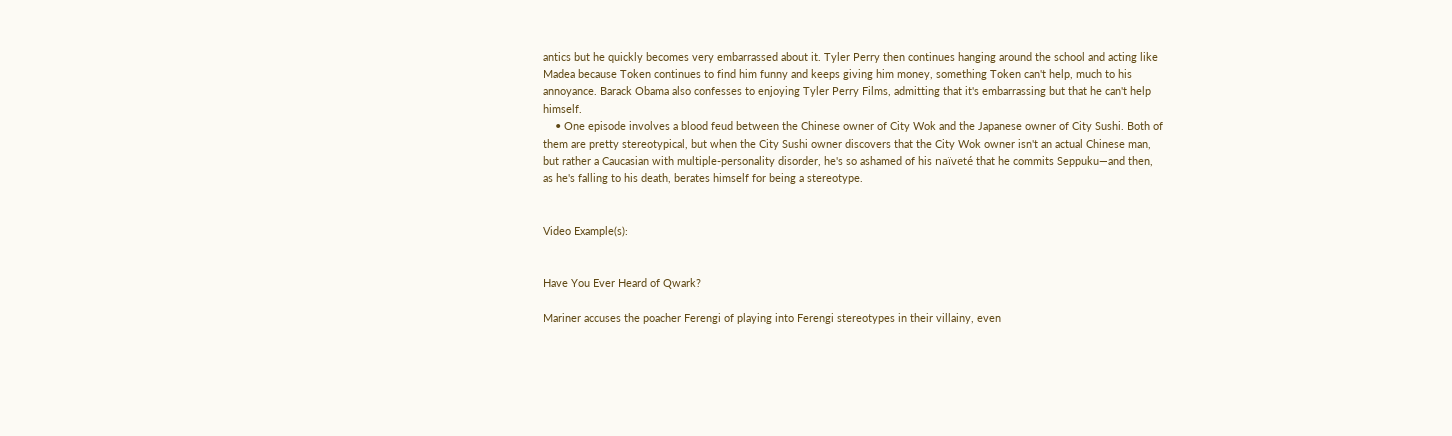antics but he quickly becomes very embarrassed about it. Tyler Perry then continues hanging around the school and acting like Madea because Token continues to find him funny and keeps giving him money, something Token can't help, much to his annoyance. Barack Obama also confesses to enjoying Tyler Perry Films, admitting that it's embarrassing but that he can't help himself.
    • One episode involves a blood feud between the Chinese owner of City Wok and the Japanese owner of City Sushi. Both of them are pretty stereotypical, but when the City Sushi owner discovers that the City Wok owner isn't an actual Chinese man, but rather a Caucasian with multiple-personality disorder, he's so ashamed of his naïveté that he commits Seppuku—and then, as he's falling to his death, berates himself for being a stereotype.


Video Example(s):


Have You Ever Heard of Qwark?

Mariner accuses the poacher Ferengi of playing into Ferengi stereotypes in their villainy, even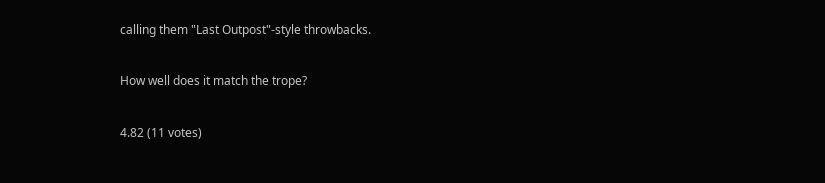calling them "Last Outpost"-style throwbacks.

How well does it match the trope?

4.82 (11 votes)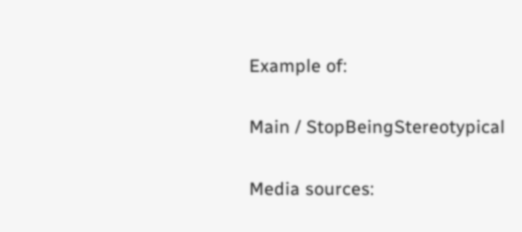Example of:

Main / StopBeingStereotypical

Media sources: